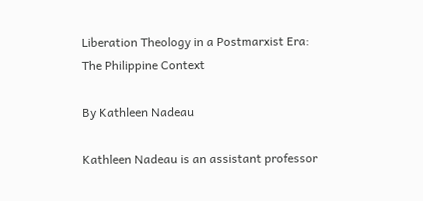Liberation Theology in a Postmarxist Era: The Philippine Context

By Kathleen Nadeau

Kathleen Nadeau is an assistant professor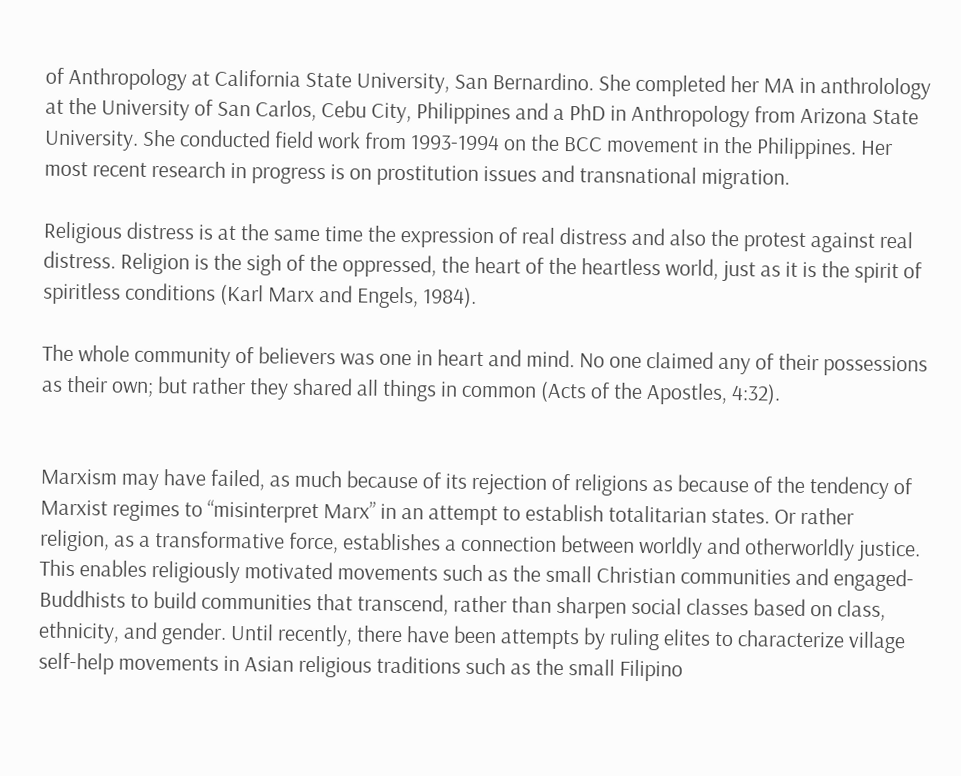of Anthropology at California State University, San Bernardino. She completed her MA in anthrolology at the University of San Carlos, Cebu City, Philippines and a PhD in Anthropology from Arizona State University. She conducted field work from 1993-1994 on the BCC movement in the Philippines. Her most recent research in progress is on prostitution issues and transnational migration.

Religious distress is at the same time the expression of real distress and also the protest against real distress. Religion is the sigh of the oppressed, the heart of the heartless world, just as it is the spirit of spiritless conditions (Karl Marx and Engels, 1984).

The whole community of believers was one in heart and mind. No one claimed any of their possessions as their own; but rather they shared all things in common (Acts of the Apostles, 4:32).


Marxism may have failed, as much because of its rejection of religions as because of the tendency of Marxist regimes to “misinterpret Marx” in an attempt to establish totalitarian states. Or rather religion, as a transformative force, establishes a connection between worldly and otherworldly justice. This enables religiously motivated movements such as the small Christian communities and engaged-Buddhists to build communities that transcend, rather than sharpen social classes based on class, ethnicity, and gender. Until recently, there have been attempts by ruling elites to characterize village self-help movements in Asian religious traditions such as the small Filipino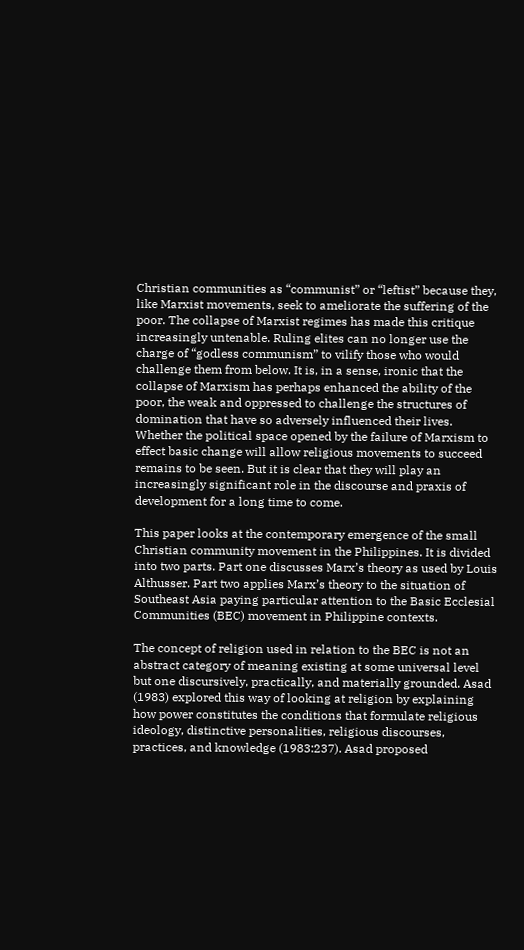Christian communities as “communist” or “leftist” because they, like Marxist movements, seek to ameliorate the suffering of the poor. The collapse of Marxist regimes has made this critique increasingly untenable. Ruling elites can no longer use the charge of “godless communism” to vilify those who would challenge them from below. It is, in a sense, ironic that the collapse of Marxism has perhaps enhanced the ability of the poor, the weak and oppressed to challenge the structures of domination that have so adversely influenced their lives. Whether the political space opened by the failure of Marxism to effect basic change will allow religious movements to succeed remains to be seen. But it is clear that they will play an increasingly significant role in the discourse and praxis of development for a long time to come.

This paper looks at the contemporary emergence of the small Christian community movement in the Philippines. It is divided into two parts. Part one discusses Marx’s theory as used by Louis Althusser. Part two applies Marx’s theory to the situation of Southeast Asia paying particular attention to the Basic Ecclesial Communities (BEC) movement in Philippine contexts.

The concept of religion used in relation to the BEC is not an abstract category of meaning existing at some universal level but one discursively, practically, and materially grounded. Asad (1983) explored this way of looking at religion by explaining how power constitutes the conditions that formulate religious ideology, distinctive personalities, religious discourses, practices, and knowledge (1983:237). Asad proposed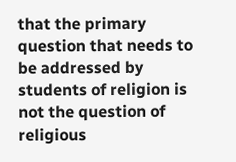that the primary question that needs to be addressed by students of religion is not the question of religious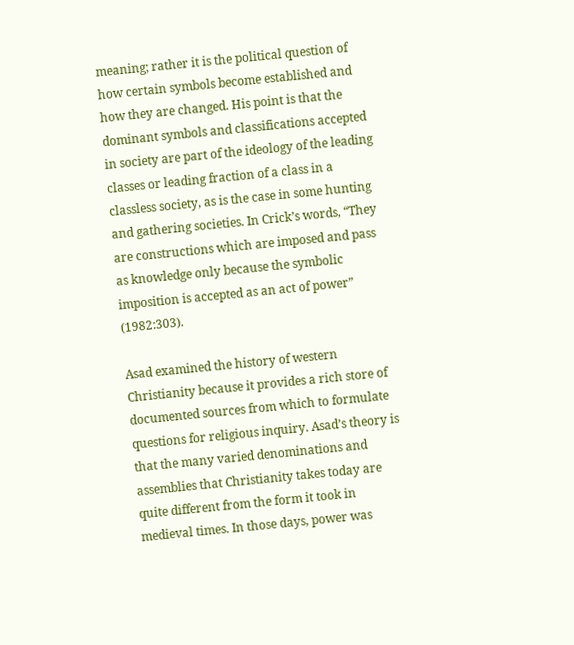meaning; rather it is the political question of how certain symbols become established and how they are changed. His point is that the dominant symbols and classifications accepted in society are part of the ideology of the leading classes or leading fraction of a class in a classless society, as is the case in some hunting and gathering societies. In Crick’s words, “They are constructions which are imposed and pass as knowledge only because the symbolic imposition is accepted as an act of power” (1982:303).

Asad examined the history of western Christianity because it provides a rich store of documented sources from which to formulate questions for religious inquiry. Asad’s theory is that the many varied denominations and assemblies that Christianity takes today are quite different from the form it took in medieval times. In those days, power was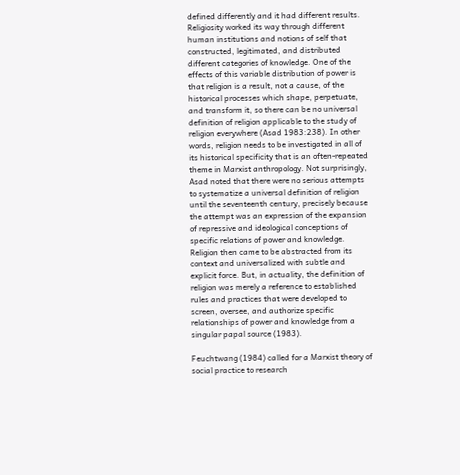defined differently and it had different results. Religiosity worked its way through different human institutions and notions of self that constructed, legitimated, and distributed different categories of knowledge. One of the effects of this variable distribution of power is that religion is a result, not a cause, of the historical processes which shape, perpetuate, and transform it, so there can be no universal definition of religion applicable to the study of religion everywhere (Asad 1983:238). In other words, religion needs to be investigated in all of its historical specificity that is an often-repeated theme in Marxist anthropology. Not surprisingly, Asad noted that there were no serious attempts to systematize a universal definition of religion until the seventeenth century, precisely because the attempt was an expression of the expansion of repressive and ideological conceptions of specific relations of power and knowledge. Religion then came to be abstracted from its context and universalized with subtle and explicit force. But, in actuality, the definition of religion was merely a reference to established rules and practices that were developed to screen, oversee, and authorize specific relationships of power and knowledge from a singular papal source (1983).

Feuchtwang (1984) called for a Marxist theory of social practice to research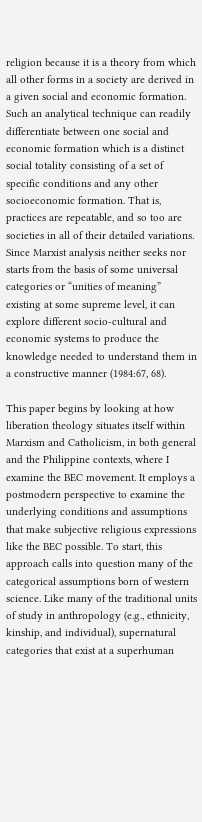religion because it is a theory from which all other forms in a society are derived in a given social and economic formation. Such an analytical technique can readily differentiate between one social and economic formation which is a distinct social totality consisting of a set of specific conditions and any other socioeconomic formation. That is, practices are repeatable, and so too are societies in all of their detailed variations. Since Marxist analysis neither seeks nor starts from the basis of some universal categories or “unities of meaning” existing at some supreme level, it can explore different socio-cultural and economic systems to produce the knowledge needed to understand them in a constructive manner (1984:67, 68).

This paper begins by looking at how liberation theology situates itself within Marxism and Catholicism, in both general and the Philippine contexts, where I examine the BEC movement. It employs a postmodern perspective to examine the underlying conditions and assumptions that make subjective religious expressions like the BEC possible. To start, this approach calls into question many of the categorical assumptions born of western science. Like many of the traditional units of study in anthropology (e.g., ethnicity, kinship, and individual), supernatural categories that exist at a superhuman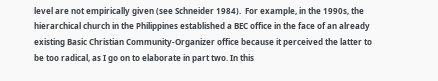level are not empirically given (see Schneider 1984).  For example, in the 1990s, the hierarchical church in the Philippines established a BEC office in the face of an already existing Basic Christian Community-Organizer office because it perceived the latter to be too radical, as I go on to elaborate in part two. In this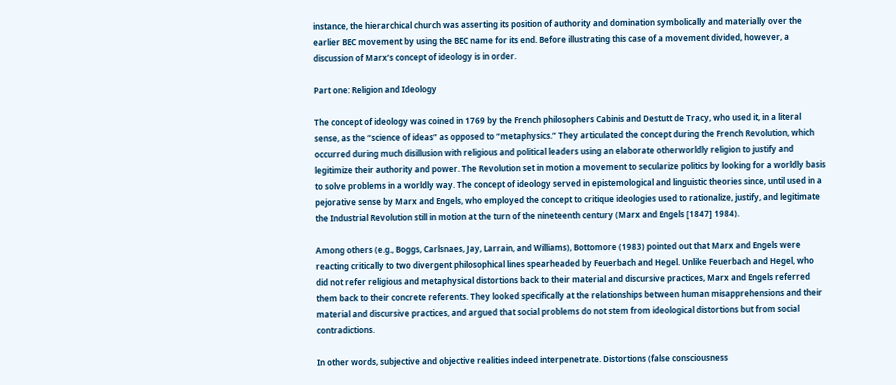instance, the hierarchical church was asserting its position of authority and domination symbolically and materially over the earlier BEC movement by using the BEC name for its end. Before illustrating this case of a movement divided, however, a discussion of Marx’s concept of ideology is in order.

Part one: Religion and Ideology

The concept of ideology was coined in 1769 by the French philosophers Cabinis and Destutt de Tracy, who used it, in a literal sense, as the “science of ideas” as opposed to “metaphysics.” They articulated the concept during the French Revolution, which occurred during much disillusion with religious and political leaders using an elaborate otherworldly religion to justify and legitimize their authority and power. The Revolution set in motion a movement to secularize politics by looking for a worldly basis to solve problems in a worldly way. The concept of ideology served in epistemological and linguistic theories since, until used in a pejorative sense by Marx and Engels, who employed the concept to critique ideologies used to rationalize, justify, and legitimate the Industrial Revolution still in motion at the turn of the nineteenth century (Marx and Engels [1847] 1984).

Among others (e.g., Boggs, Carlsnaes, Jay, Larrain, and Williams), Bottomore (1983) pointed out that Marx and Engels were reacting critically to two divergent philosophical lines spearheaded by Feuerbach and Hegel. Unlike Feuerbach and Hegel, who did not refer religious and metaphysical distortions back to their material and discursive practices, Marx and Engels referred them back to their concrete referents. They looked specifically at the relationships between human misapprehensions and their material and discursive practices, and argued that social problems do not stem from ideological distortions but from social contradictions.

In other words, subjective and objective realities indeed interpenetrate. Distortions (false consciousness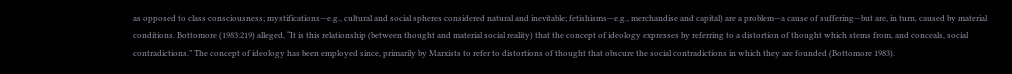as opposed to class consciousness; mystifications—e.g., cultural and social spheres considered natural and inevitable; fetishisms—e.g., merchandise and capital) are a problem—a cause of suffering—but are, in turn, caused by material conditions. Bottomore (1983:219) alleged, “It is this relationship (between thought and material social reality) that the concept of ideology expresses by referring to a distortion of thought which stems from, and conceals, social contradictions.” The concept of ideology has been employed since, primarily by Marxists to refer to distortions of thought that obscure the social contradictions in which they are founded (Bottomore 1983).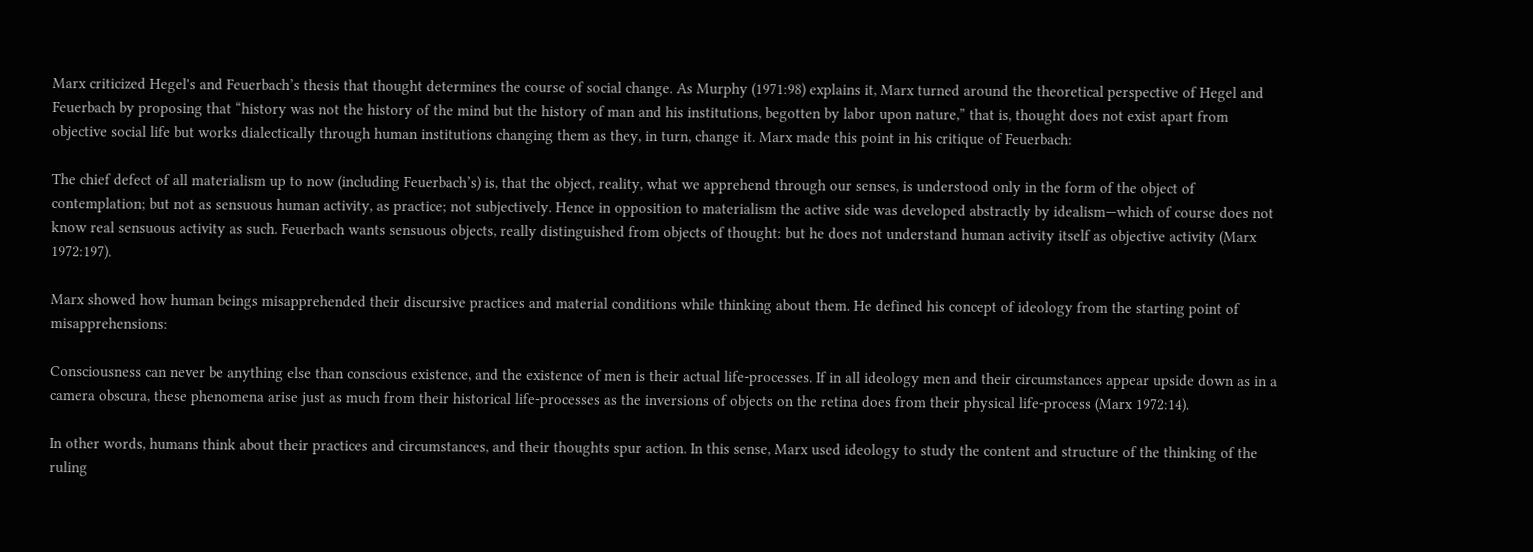Marx criticized Hegel's and Feuerbach’s thesis that thought determines the course of social change. As Murphy (1971:98) explains it, Marx turned around the theoretical perspective of Hegel and Feuerbach by proposing that “history was not the history of the mind but the history of man and his institutions, begotten by labor upon nature,” that is, thought does not exist apart from objective social life but works dialectically through human institutions changing them as they, in turn, change it. Marx made this point in his critique of Feuerbach:

The chief defect of all materialism up to now (including Feuerbach’s) is, that the object, reality, what we apprehend through our senses, is understood only in the form of the object of contemplation; but not as sensuous human activity, as practice; not subjectively. Hence in opposition to materialism the active side was developed abstractly by idealism—which of course does not know real sensuous activity as such. Feuerbach wants sensuous objects, really distinguished from objects of thought: but he does not understand human activity itself as objective activity (Marx 1972:197).

Marx showed how human beings misapprehended their discursive practices and material conditions while thinking about them. He defined his concept of ideology from the starting point of misapprehensions:

Consciousness can never be anything else than conscious existence, and the existence of men is their actual life-processes. If in all ideology men and their circumstances appear upside down as in a camera obscura, these phenomena arise just as much from their historical life-processes as the inversions of objects on the retina does from their physical life-process (Marx 1972:14).

In other words, humans think about their practices and circumstances, and their thoughts spur action. In this sense, Marx used ideology to study the content and structure of the thinking of the ruling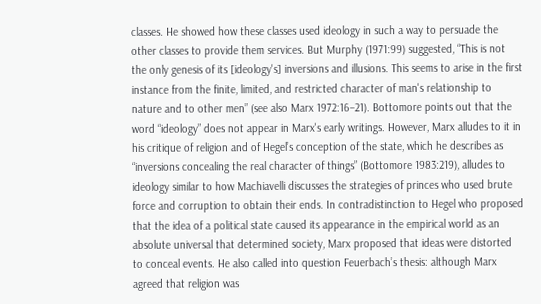classes. He showed how these classes used ideology in such a way to persuade the other classes to provide them services. But Murphy (1971:99) suggested, “This is not the only genesis of its [ideology's] inversions and illusions. This seems to arise in the first instance from the finite, limited, and restricted character of man's relationship to nature and to other men” (see also Marx 1972:16–21). Bottomore points out that the word “ideology” does not appear in Marx's early writings. However, Marx alludes to it in his critique of religion and of Hegel’s conception of the state, which he describes as “inversions concealing the real character of things” (Bottomore 1983:219), alludes to ideology similar to how Machiavelli discusses the strategies of princes who used brute force and corruption to obtain their ends. In contradistinction to Hegel who proposed that the idea of a political state caused its appearance in the empirical world as an absolute universal that determined society, Marx proposed that ideas were distorted to conceal events. He also called into question Feuerbach’s thesis: although Marx agreed that religion was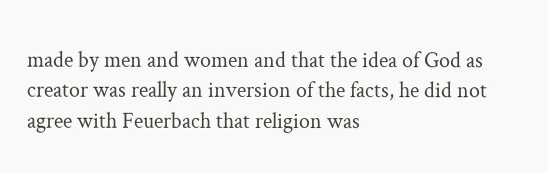made by men and women and that the idea of God as creator was really an inversion of the facts, he did not agree with Feuerbach that religion was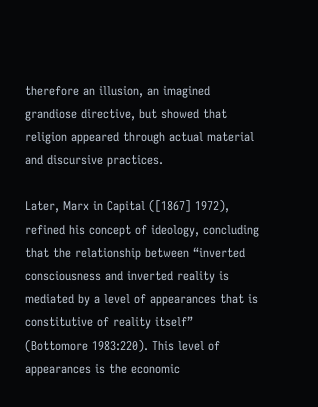therefore an illusion, an imagined grandiose directive, but showed that religion appeared through actual material and discursive practices.

Later, Marx in Capital ([1867] 1972), refined his concept of ideology, concluding that the relationship between “inverted consciousness and inverted reality is mediated by a level of appearances that is constitutive of reality itself” (Bottomore 1983:220). This level of appearances is the economic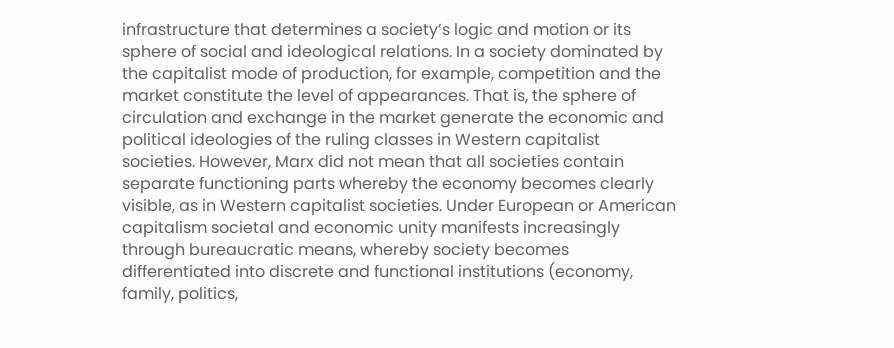infrastructure that determines a society’s logic and motion or its sphere of social and ideological relations. In a society dominated by the capitalist mode of production, for example, competition and the market constitute the level of appearances. That is, the sphere of circulation and exchange in the market generate the economic and political ideologies of the ruling classes in Western capitalist societies. However, Marx did not mean that all societies contain separate functioning parts whereby the economy becomes clearly visible, as in Western capitalist societies. Under European or American capitalism societal and economic unity manifests increasingly through bureaucratic means, whereby society becomes differentiated into discrete and functional institutions (economy, family, politics,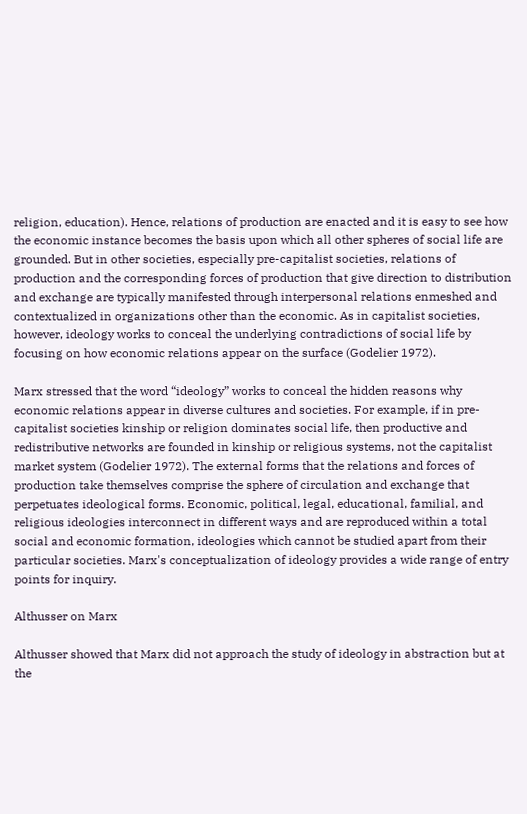religion, education). Hence, relations of production are enacted and it is easy to see how the economic instance becomes the basis upon which all other spheres of social life are grounded. But in other societies, especially pre-capitalist societies, relations of production and the corresponding forces of production that give direction to distribution and exchange are typically manifested through interpersonal relations enmeshed and contextualized in organizations other than the economic. As in capitalist societies, however, ideology works to conceal the underlying contradictions of social life by focusing on how economic relations appear on the surface (Godelier 1972).

Marx stressed that the word “ideology” works to conceal the hidden reasons why economic relations appear in diverse cultures and societies. For example, if in pre-capitalist societies kinship or religion dominates social life, then productive and redistributive networks are founded in kinship or religious systems, not the capitalist market system (Godelier 1972). The external forms that the relations and forces of production take themselves comprise the sphere of circulation and exchange that perpetuates ideological forms. Economic, political, legal, educational, familial, and religious ideologies interconnect in different ways and are reproduced within a total social and economic formation, ideologies which cannot be studied apart from their particular societies. Marx's conceptualization of ideology provides a wide range of entry points for inquiry.

Althusser on Marx

Althusser showed that Marx did not approach the study of ideology in abstraction but at the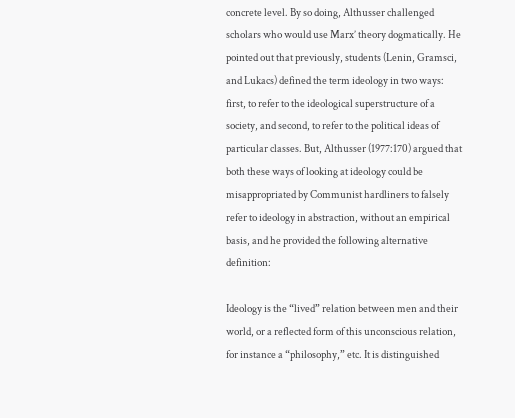concrete level. By so doing, Althusser challenged scholars who would use Marx’ theory dogmatically. He pointed out that previously, students (Lenin, Gramsci, and Lukacs) defined the term ideology in two ways: first, to refer to the ideological superstructure of a society, and second, to refer to the political ideas of particular classes. But, Althusser (1977:170) argued that both these ways of looking at ideology could be misappropriated by Communist hardliners to falsely refer to ideology in abstraction, without an empirical basis, and he provided the following alternative definition:

Ideology is the “lived” relation between men and their world, or a reflected form of this unconscious relation, for instance a “philosophy,” etc. It is distinguished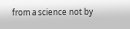from a science not by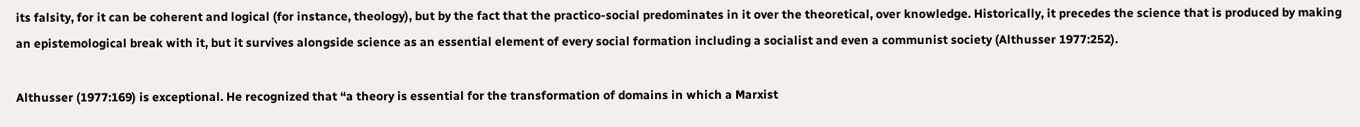its falsity, for it can be coherent and logical (for instance, theology), but by the fact that the practico-social predominates in it over the theoretical, over knowledge. Historically, it precedes the science that is produced by making an epistemological break with it, but it survives alongside science as an essential element of every social formation including a socialist and even a communist society (Althusser 1977:252).

Althusser (1977:169) is exceptional. He recognized that “a theory is essential for the transformation of domains in which a Marxist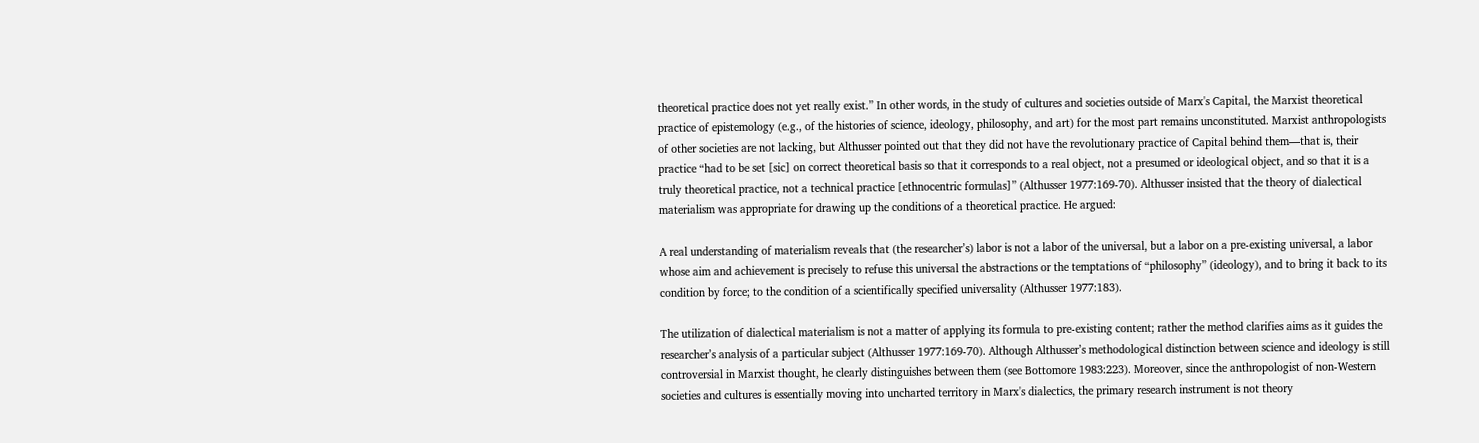theoretical practice does not yet really exist.” In other words, in the study of cultures and societies outside of Marx's Capital, the Marxist theoretical practice of epistemology (e.g., of the histories of science, ideology, philosophy, and art) for the most part remains unconstituted. Marxist anthropologists of other societies are not lacking, but Althusser pointed out that they did not have the revolutionary practice of Capital behind them—that is, their practice “had to be set [sic] on correct theoretical basis so that it corresponds to a real object, not a presumed or ideological object, and so that it is a truly theoretical practice, not a technical practice [ethnocentric formulas]” (Althusser 1977:169-70). Althusser insisted that the theory of dialectical materialism was appropriate for drawing up the conditions of a theoretical practice. He argued:

A real understanding of materialism reveals that (the researcher’s) labor is not a labor of the universal, but a labor on a pre-existing universal, a labor whose aim and achievement is precisely to refuse this universal the abstractions or the temptations of “philosophy” (ideology), and to bring it back to its condition by force; to the condition of a scientifically specified universality (Althusser 1977:183).

The utilization of dialectical materialism is not a matter of applying its formula to pre-existing content; rather the method clarifies aims as it guides the researcher’s analysis of a particular subject (Althusser 1977:169-70). Although Althusser’s methodological distinction between science and ideology is still controversial in Marxist thought, he clearly distinguishes between them (see Bottomore 1983:223). Moreover, since the anthropologist of non-Western societies and cultures is essentially moving into uncharted territory in Marx's dialectics, the primary research instrument is not theory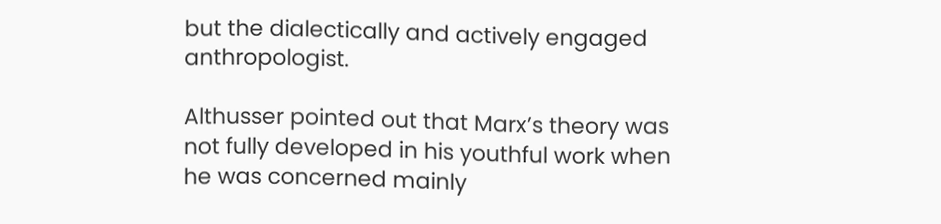but the dialectically and actively engaged anthropologist.

Althusser pointed out that Marx’s theory was not fully developed in his youthful work when he was concerned mainly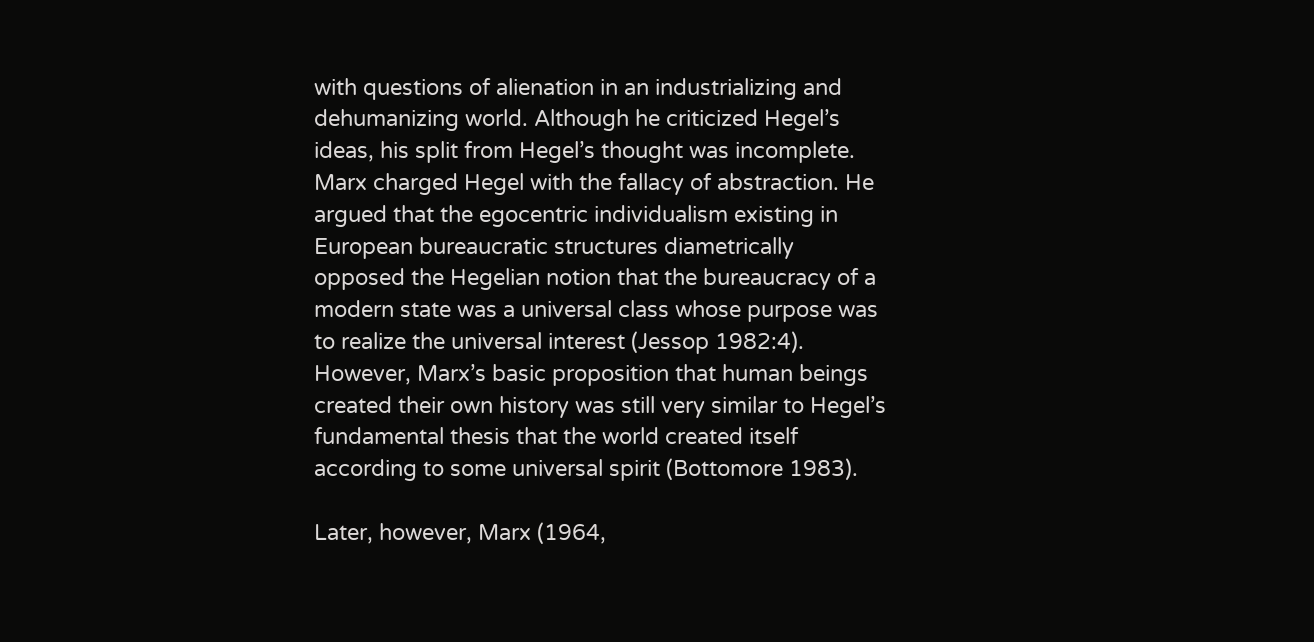with questions of alienation in an industrializing and dehumanizing world. Although he criticized Hegel’s ideas, his split from Hegel’s thought was incomplete. Marx charged Hegel with the fallacy of abstraction. He argued that the egocentric individualism existing in European bureaucratic structures diametrically opposed the Hegelian notion that the bureaucracy of a modern state was a universal class whose purpose was to realize the universal interest (Jessop 1982:4). However, Marx’s basic proposition that human beings created their own history was still very similar to Hegel’s fundamental thesis that the world created itself according to some universal spirit (Bottomore 1983).

Later, however, Marx (1964,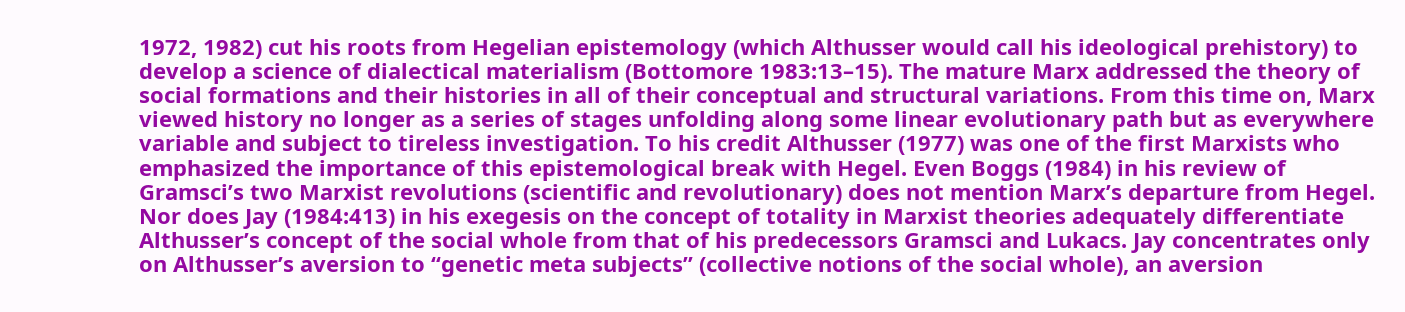1972, 1982) cut his roots from Hegelian epistemology (which Althusser would call his ideological prehistory) to develop a science of dialectical materialism (Bottomore 1983:13–15). The mature Marx addressed the theory of social formations and their histories in all of their conceptual and structural variations. From this time on, Marx viewed history no longer as a series of stages unfolding along some linear evolutionary path but as everywhere variable and subject to tireless investigation. To his credit Althusser (1977) was one of the first Marxists who emphasized the importance of this epistemological break with Hegel. Even Boggs (1984) in his review of Gramsci’s two Marxist revolutions (scientific and revolutionary) does not mention Marx’s departure from Hegel. Nor does Jay (1984:413) in his exegesis on the concept of totality in Marxist theories adequately differentiate Althusser’s concept of the social whole from that of his predecessors Gramsci and Lukacs. Jay concentrates only on Althusser’s aversion to “genetic meta subjects” (collective notions of the social whole), an aversion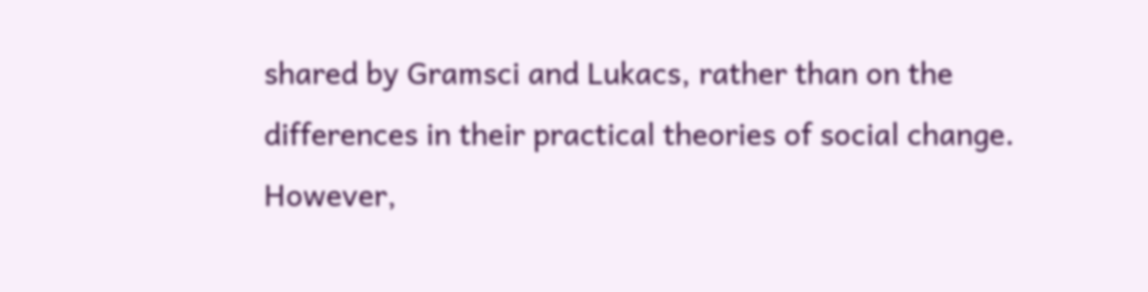shared by Gramsci and Lukacs, rather than on the differences in their practical theories of social change. However,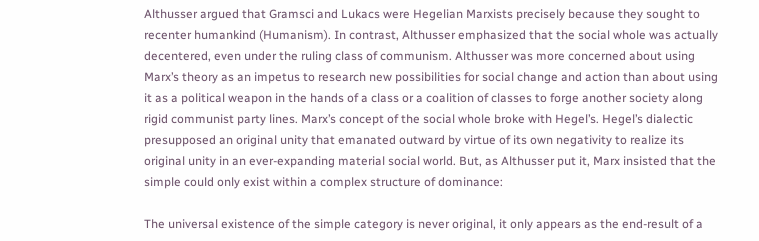Althusser argued that Gramsci and Lukacs were Hegelian Marxists precisely because they sought to recenter humankind (Humanism). In contrast, Althusser emphasized that the social whole was actually decentered, even under the ruling class of communism. Althusser was more concerned about using Marx’s theory as an impetus to research new possibilities for social change and action than about using it as a political weapon in the hands of a class or a coalition of classes to forge another society along rigid communist party lines. Marx’s concept of the social whole broke with Hegel’s. Hegel’s dialectic presupposed an original unity that emanated outward by virtue of its own negativity to realize its original unity in an ever-expanding material social world. But, as Althusser put it, Marx insisted that the simple could only exist within a complex structure of dominance:

The universal existence of the simple category is never original, it only appears as the end-result of a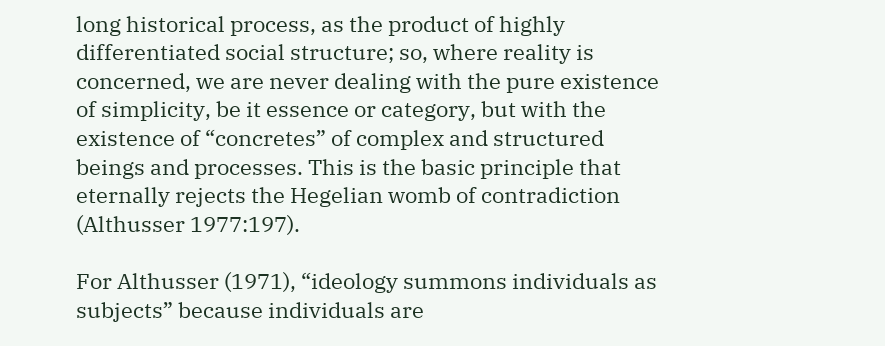long historical process, as the product of highly differentiated social structure; so, where reality is concerned, we are never dealing with the pure existence of simplicity, be it essence or category, but with the existence of “concretes” of complex and structured beings and processes. This is the basic principle that eternally rejects the Hegelian womb of contradiction (Althusser 1977:197).

For Althusser (1971), “ideology summons individuals as subjects” because individuals are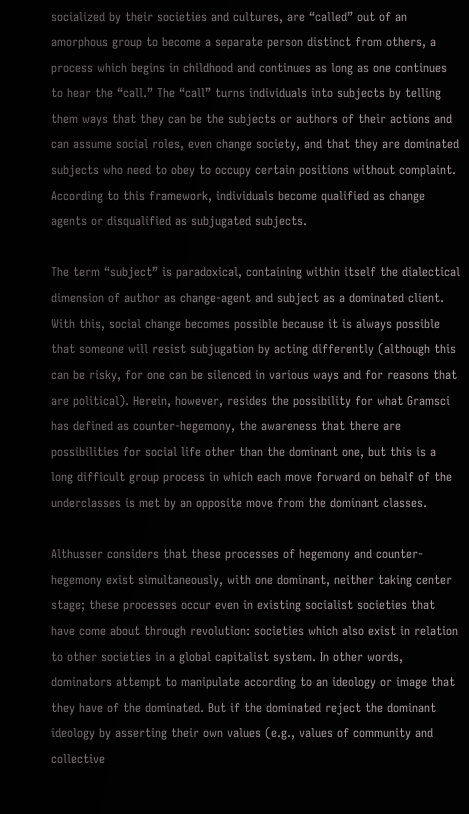socialized by their societies and cultures, are “called” out of an amorphous group to become a separate person distinct from others, a process which begins in childhood and continues as long as one continues to hear the “call.” The “call” turns individuals into subjects by telling them ways that they can be the subjects or authors of their actions and can assume social roles, even change society, and that they are dominated subjects who need to obey to occupy certain positions without complaint. According to this framework, individuals become qualified as change agents or disqualified as subjugated subjects.

The term “subject” is paradoxical, containing within itself the dialectical dimension of author as change-agent and subject as a dominated client. With this, social change becomes possible because it is always possible that someone will resist subjugation by acting differently (although this can be risky, for one can be silenced in various ways and for reasons that are political). Herein, however, resides the possibility for what Gramsci has defined as counter-hegemony, the awareness that there are possibilities for social life other than the dominant one, but this is a long difficult group process in which each move forward on behalf of the underclasses is met by an opposite move from the dominant classes.

Althusser considers that these processes of hegemony and counter-hegemony exist simultaneously, with one dominant, neither taking center stage; these processes occur even in existing socialist societies that have come about through revolution: societies which also exist in relation to other societies in a global capitalist system. In other words, dominators attempt to manipulate according to an ideology or image that they have of the dominated. But if the dominated reject the dominant ideology by asserting their own values (e.g., values of community and collective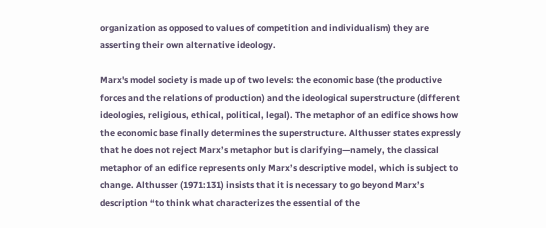organization as opposed to values of competition and individualism) they are asserting their own alternative ideology.

Marx's model society is made up of two levels: the economic base (the productive forces and the relations of production) and the ideological superstructure (different ideologies, religious, ethical, political, legal). The metaphor of an edifice shows how the economic base finally determines the superstructure. Althusser states expressly that he does not reject Marx’s metaphor but is clarifying—namely, the classical metaphor of an edifice represents only Marx’s descriptive model, which is subject to change. Althusser (1971:131) insists that it is necessary to go beyond Marx’s description “to think what characterizes the essential of the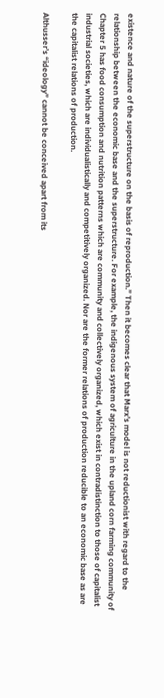existence and nature of the superstructure on the basis of reproduction.” Then it becomes clear that Marx’s model is not reductionist with regard to the relationship between the economic base and the superstructure. For example, the indigenous system of agriculture in the upland corn farming community of Chapter 5 has food consumption and nutrition patterns which are community and collectively organized, which exist in contradistinction to those of capitalist industrial societies, which are individualistically and competitively organized. Nor are the former relations of production reducible to an economic base as are the capitalist relations of production.

Althusser’s “ideology” cannot be conceived apart from its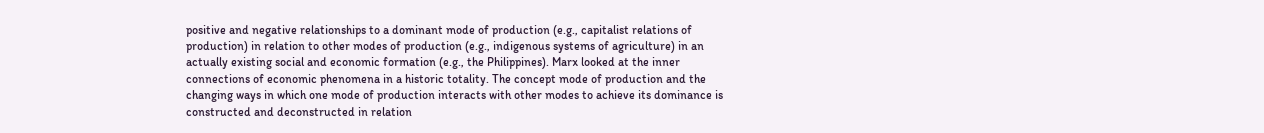positive and negative relationships to a dominant mode of production (e.g., capitalist relations of production) in relation to other modes of production (e.g., indigenous systems of agriculture) in an actually existing social and economic formation (e.g., the Philippines). Marx looked at the inner connections of economic phenomena in a historic totality. The concept mode of production and the changing ways in which one mode of production interacts with other modes to achieve its dominance is constructed and deconstructed in relation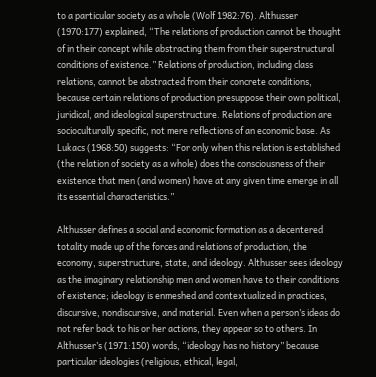to a particular society as a whole (Wolf 1982:76). Althusser (1970:177) explained, “The relations of production cannot be thought of in their concept while abstracting them from their superstructural conditions of existence.” Relations of production, including class relations, cannot be abstracted from their concrete conditions, because certain relations of production presuppose their own political, juridical, and ideological superstructure. Relations of production are socioculturally specific, not mere reflections of an economic base. As Lukacs (1968:50) suggests: “For only when this relation is established (the relation of society as a whole) does the consciousness of their existence that men (and women) have at any given time emerge in all its essential characteristics.”

Althusser defines a social and economic formation as a decentered totality made up of the forces and relations of production, the economy, superstructure, state, and ideology. Althusser sees ideology as the imaginary relationship men and women have to their conditions of existence; ideology is enmeshed and contextualized in practices, discursive, nondiscursive, and material. Even when a person’s ideas do not refer back to his or her actions, they appear so to others. In Althusser’s (1971:150) words, “ideology has no history” because particular ideologies (religious, ethical, legal,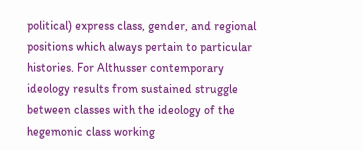political) express class, gender, and regional positions which always pertain to particular histories. For Althusser contemporary ideology results from sustained struggle between classes with the ideology of the hegemonic class working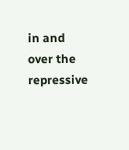in and over the repressive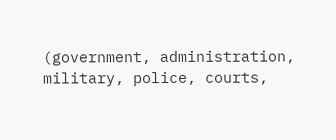(government, administration, military, police, courts,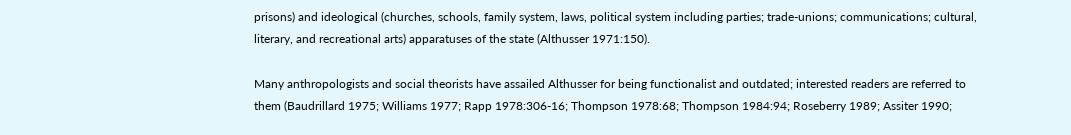prisons) and ideological (churches, schools, family system, laws, political system including parties; trade-unions; communications; cultural, literary, and recreational arts) apparatuses of the state (Althusser 1971:150).

Many anthropologists and social theorists have assailed Althusser for being functionalist and outdated; interested readers are referred to them (Baudrillard 1975; Williams 1977; Rapp 1978:306-16; Thompson 1978:68; Thompson 1984:94; Roseberry 1989; Assiter 1990;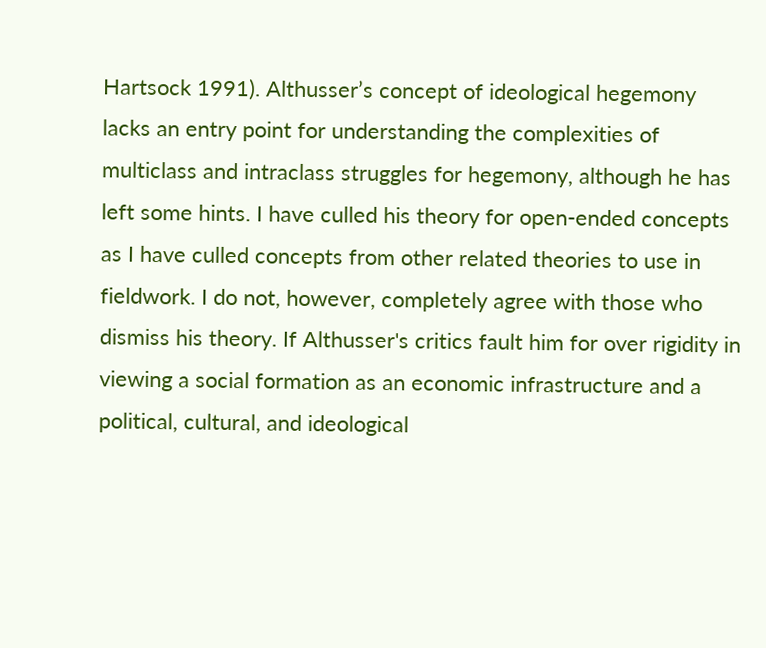Hartsock 1991). Althusser’s concept of ideological hegemony lacks an entry point for understanding the complexities of multiclass and intraclass struggles for hegemony, although he has left some hints. I have culled his theory for open-ended concepts as I have culled concepts from other related theories to use in fieldwork. I do not, however, completely agree with those who dismiss his theory. If Althusser's critics fault him for over rigidity in viewing a social formation as an economic infrastructure and a political, cultural, and ideological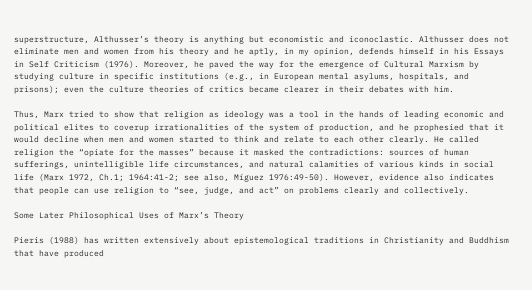superstructure, Althusser’s theory is anything but economistic and iconoclastic. Althusser does not eliminate men and women from his theory and he aptly, in my opinion, defends himself in his Essays in Self Criticism (1976). Moreover, he paved the way for the emergence of Cultural Marxism by studying culture in specific institutions (e.g., in European mental asylums, hospitals, and prisons); even the culture theories of critics became clearer in their debates with him.

Thus, Marx tried to show that religion as ideology was a tool in the hands of leading economic and political elites to coverup irrationalities of the system of production, and he prophesied that it would decline when men and women started to think and relate to each other clearly. He called religion the “opiate for the masses” because it masked the contradictions: sources of human sufferings, unintelligible life circumstances, and natural calamities of various kinds in social life (Marx 1972, Ch.1; 1964:41-2; see also, Míguez 1976:49-50). However, evidence also indicates that people can use religion to “see, judge, and act” on problems clearly and collectively.

Some Later Philosophical Uses of Marx’s Theory

Pieris (1988) has written extensively about epistemological traditions in Christianity and Buddhism that have produced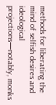methods for liberating the mind of selfish desires and ideological projections—notably, monks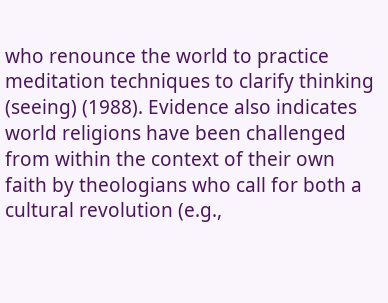who renounce the world to practice meditation techniques to clarify thinking (seeing) (1988). Evidence also indicates world religions have been challenged from within the context of their own faith by theologians who call for both a cultural revolution (e.g.,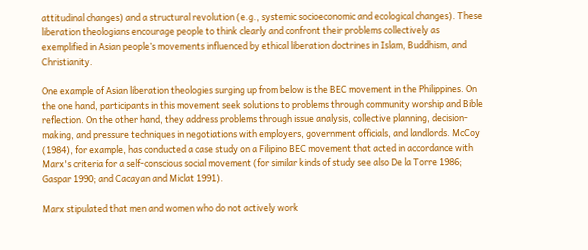attitudinal changes) and a structural revolution (e.g., systemic socioeconomic and ecological changes). These liberation theologians encourage people to think clearly and confront their problems collectively as exemplified in Asian people’s movements influenced by ethical liberation doctrines in Islam, Buddhism, and Christianity.

One example of Asian liberation theologies surging up from below is the BEC movement in the Philippines. On the one hand, participants in this movement seek solutions to problems through community worship and Bible reflection. On the other hand, they address problems through issue analysis, collective planning, decision-making, and pressure techniques in negotiations with employers, government officials, and landlords. McCoy (1984), for example, has conducted a case study on a Filipino BEC movement that acted in accordance with Marx's criteria for a self-conscious social movement (for similar kinds of study see also De la Torre 1986; Gaspar 1990; and Cacayan and Miclat 1991).

Marx stipulated that men and women who do not actively work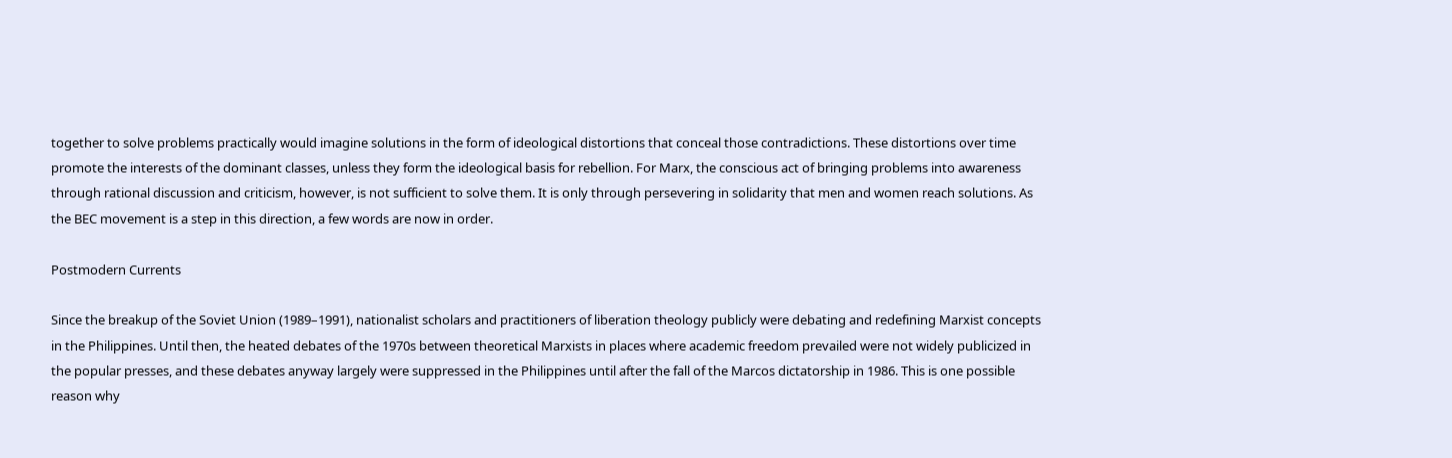together to solve problems practically would imagine solutions in the form of ideological distortions that conceal those contradictions. These distortions over time promote the interests of the dominant classes, unless they form the ideological basis for rebellion. For Marx, the conscious act of bringing problems into awareness through rational discussion and criticism, however, is not sufficient to solve them. It is only through persevering in solidarity that men and women reach solutions. As the BEC movement is a step in this direction, a few words are now in order.

Postmodern Currents

Since the breakup of the Soviet Union (1989–1991), nationalist scholars and practitioners of liberation theology publicly were debating and redefining Marxist concepts in the Philippines. Until then, the heated debates of the 1970s between theoretical Marxists in places where academic freedom prevailed were not widely publicized in the popular presses, and these debates anyway largely were suppressed in the Philippines until after the fall of the Marcos dictatorship in 1986. This is one possible reason why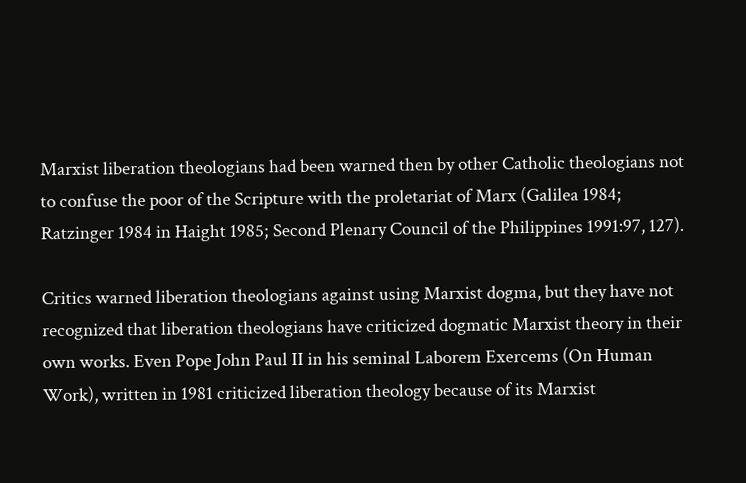Marxist liberation theologians had been warned then by other Catholic theologians not to confuse the poor of the Scripture with the proletariat of Marx (Galilea 1984; Ratzinger 1984 in Haight 1985; Second Plenary Council of the Philippines 1991:97, 127).

Critics warned liberation theologians against using Marxist dogma, but they have not recognized that liberation theologians have criticized dogmatic Marxist theory in their own works. Even Pope John Paul II in his seminal Laborem Exercems (On Human Work), written in 1981 criticized liberation theology because of its Marxist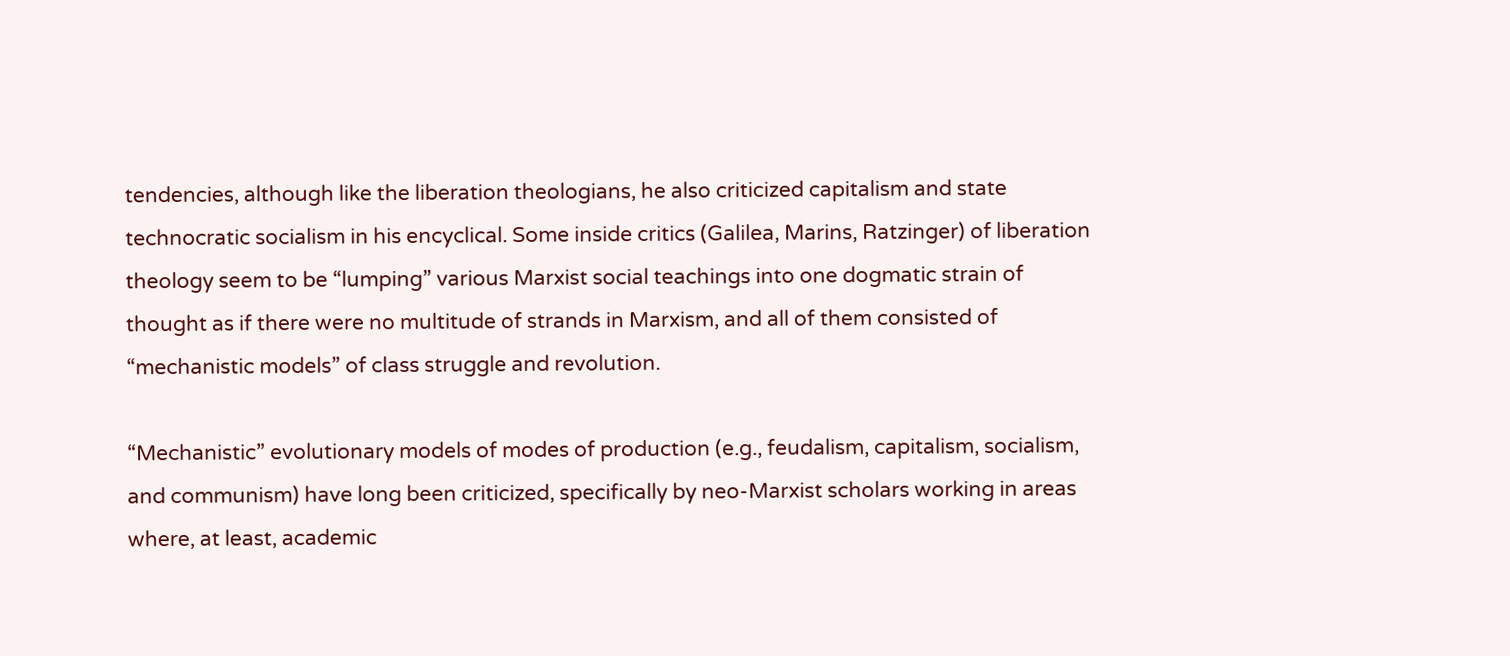tendencies, although like the liberation theologians, he also criticized capitalism and state technocratic socialism in his encyclical. Some inside critics (Galilea, Marins, Ratzinger) of liberation theology seem to be “lumping” various Marxist social teachings into one dogmatic strain of thought as if there were no multitude of strands in Marxism, and all of them consisted of “mechanistic models” of class struggle and revolution.

“Mechanistic” evolutionary models of modes of production (e.g., feudalism, capitalism, socialism, and communism) have long been criticized, specifically by neo-Marxist scholars working in areas where, at least, academic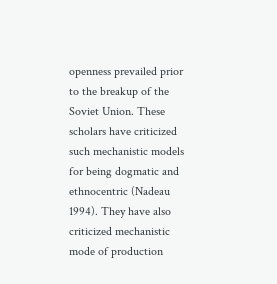openness prevailed prior to the breakup of the Soviet Union. These scholars have criticized such mechanistic models for being dogmatic and ethnocentric (Nadeau 1994). They have also criticized mechanistic mode of production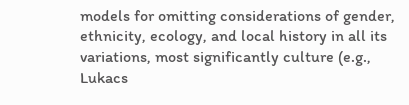models for omitting considerations of gender, ethnicity, ecology, and local history in all its variations, most significantly culture (e.g., Lukacs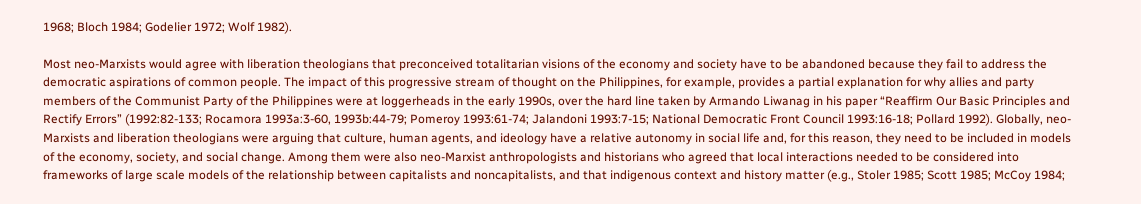1968; Bloch 1984; Godelier 1972; Wolf 1982).

Most neo-Marxists would agree with liberation theologians that preconceived totalitarian visions of the economy and society have to be abandoned because they fail to address the democratic aspirations of common people. The impact of this progressive stream of thought on the Philippines, for example, provides a partial explanation for why allies and party members of the Communist Party of the Philippines were at loggerheads in the early 1990s, over the hard line taken by Armando Liwanag in his paper “Reaffirm Our Basic Principles and Rectify Errors” (1992:82-133; Rocamora 1993a:3-60, 1993b:44-79; Pomeroy 1993:61-74; Jalandoni 1993:7-15; National Democratic Front Council 1993:16-18; Pollard 1992). Globally, neo-Marxists and liberation theologians were arguing that culture, human agents, and ideology have a relative autonomy in social life and, for this reason, they need to be included in models of the economy, society, and social change. Among them were also neo-Marxist anthropologists and historians who agreed that local interactions needed to be considered into frameworks of large scale models of the relationship between capitalists and noncapitalists, and that indigenous context and history matter (e.g., Stoler 1985; Scott 1985; McCoy 1984;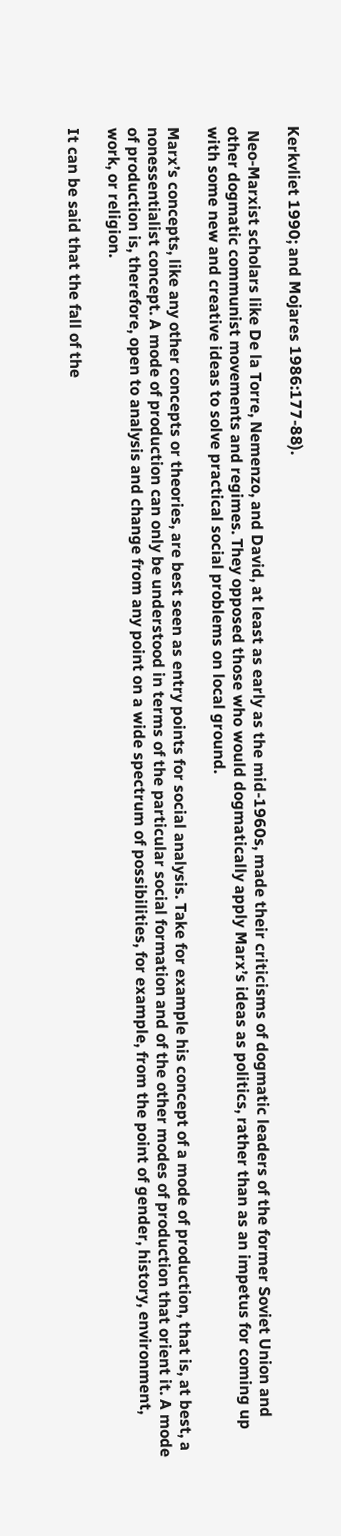Kerkvliet 1990; and Mojares 1986:177-88).

 Neo-Marxist scholars like De la Torre, Nemenzo, and David, at least as early as the mid-1960s, made their criticisms of dogmatic leaders of the former Soviet Union and other dogmatic communist movements and regimes. They opposed those who would dogmatically apply Marx’s ideas as politics, rather than as an impetus for coming up with some new and creative ideas to solve practical social problems on local ground.

Marx’s concepts, like any other concepts or theories, are best seen as entry points for social analysis. Take for example his concept of a mode of production, that is, at best, a nonessentialist concept. A mode of production can only be understood in terms of the particular social formation and of the other modes of production that orient it. A mode of production is, therefore, open to analysis and change from any point on a wide spectrum of possibilities, for example, from the point of gender, history, environment, work, or religion.

It can be said that the fall of the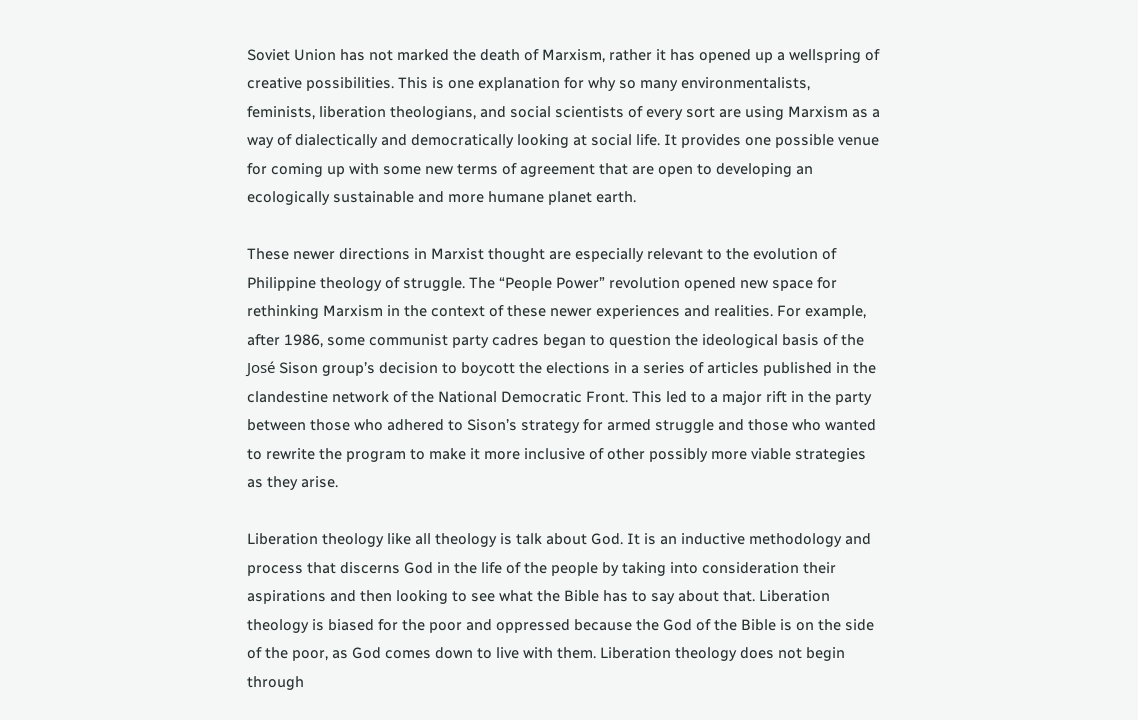Soviet Union has not marked the death of Marxism, rather it has opened up a wellspring of creative possibilities. This is one explanation for why so many environmentalists, feminists, liberation theologians, and social scientists of every sort are using Marxism as a way of dialectically and democratically looking at social life. It provides one possible venue for coming up with some new terms of agreement that are open to developing an ecologically sustainable and more humane planet earth.

These newer directions in Marxist thought are especially relevant to the evolution of Philippine theology of struggle. The “People Power” revolution opened new space for rethinking Marxism in the context of these newer experiences and realities. For example, after 1986, some communist party cadres began to question the ideological basis of the José Sison group’s decision to boycott the elections in a series of articles published in the clandestine network of the National Democratic Front. This led to a major rift in the party between those who adhered to Sison’s strategy for armed struggle and those who wanted to rewrite the program to make it more inclusive of other possibly more viable strategies as they arise.

Liberation theology like all theology is talk about God. It is an inductive methodology and process that discerns God in the life of the people by taking into consideration their aspirations and then looking to see what the Bible has to say about that. Liberation theology is biased for the poor and oppressed because the God of the Bible is on the side of the poor, as God comes down to live with them. Liberation theology does not begin through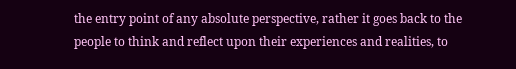the entry point of any absolute perspective, rather it goes back to the people to think and reflect upon their experiences and realities, to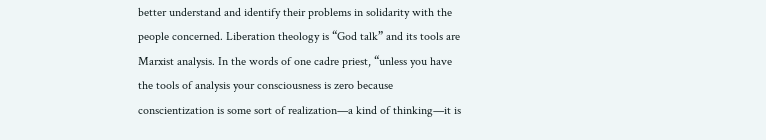better understand and identify their problems in solidarity with the people concerned. Liberation theology is “God talk” and its tools are Marxist analysis. In the words of one cadre priest, “unless you have the tools of analysis your consciousness is zero because conscientization is some sort of realization—a kind of thinking—it is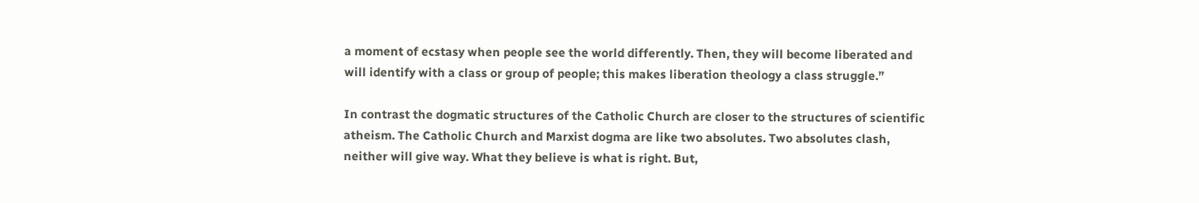a moment of ecstasy when people see the world differently. Then, they will become liberated and will identify with a class or group of people; this makes liberation theology a class struggle.”

In contrast the dogmatic structures of the Catholic Church are closer to the structures of scientific atheism. The Catholic Church and Marxist dogma are like two absolutes. Two absolutes clash, neither will give way. What they believe is what is right. But,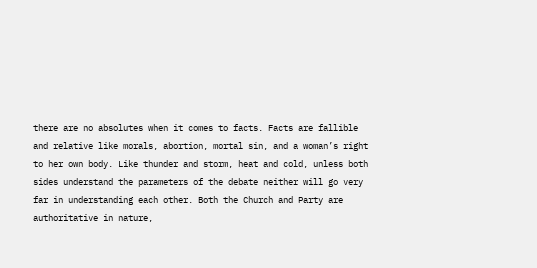there are no absolutes when it comes to facts. Facts are fallible and relative like morals, abortion, mortal sin, and a woman’s right to her own body. Like thunder and storm, heat and cold, unless both sides understand the parameters of the debate neither will go very far in understanding each other. Both the Church and Party are authoritative in nature,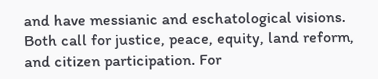and have messianic and eschatological visions. Both call for justice, peace, equity, land reform, and citizen participation. For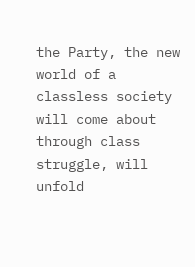the Party, the new world of a classless society will come about through class struggle, will unfold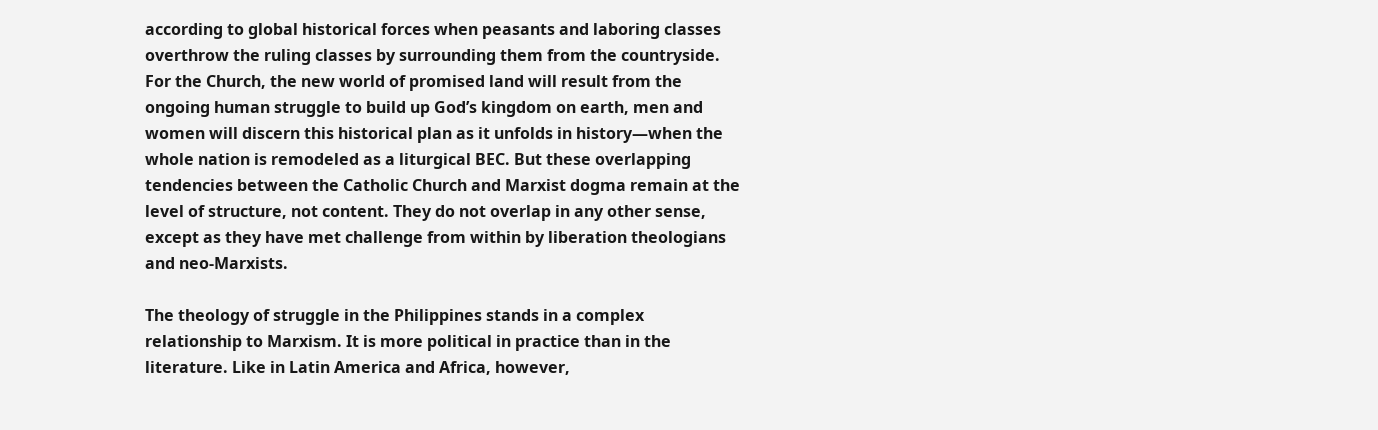according to global historical forces when peasants and laboring classes overthrow the ruling classes by surrounding them from the countryside. For the Church, the new world of promised land will result from the ongoing human struggle to build up God’s kingdom on earth, men and women will discern this historical plan as it unfolds in history—when the whole nation is remodeled as a liturgical BEC. But these overlapping tendencies between the Catholic Church and Marxist dogma remain at the level of structure, not content. They do not overlap in any other sense, except as they have met challenge from within by liberation theologians and neo-Marxists.

The theology of struggle in the Philippines stands in a complex relationship to Marxism. It is more political in practice than in the literature. Like in Latin America and Africa, however,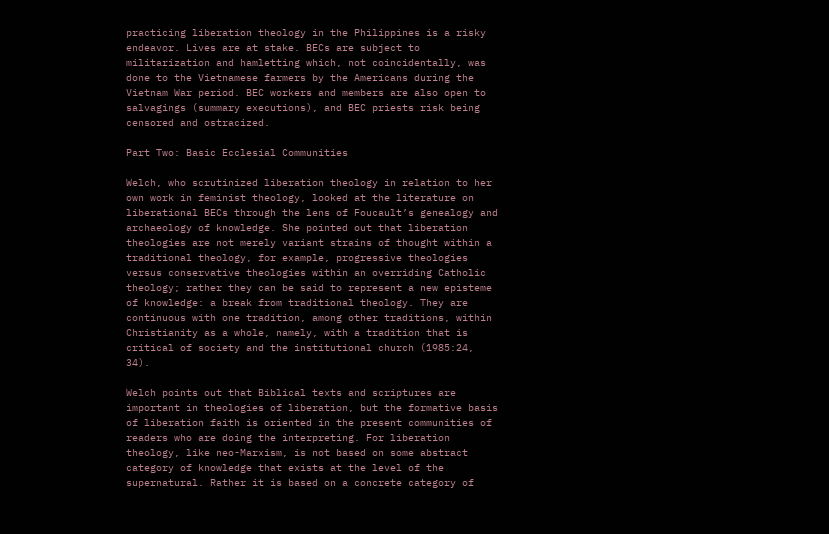practicing liberation theology in the Philippines is a risky endeavor. Lives are at stake. BECs are subject to militarization and hamletting which, not coincidentally, was done to the Vietnamese farmers by the Americans during the Vietnam War period. BEC workers and members are also open to salvagings (summary executions), and BEC priests risk being censored and ostracized.

Part Two: Basic Ecclesial Communities

Welch, who scrutinized liberation theology in relation to her own work in feminist theology, looked at the literature on liberational BECs through the lens of Foucault’s genealogy and archaeology of knowledge. She pointed out that liberation theologies are not merely variant strains of thought within a traditional theology, for example, progressive theologies versus conservative theologies within an overriding Catholic theology; rather they can be said to represent a new episteme of knowledge: a break from traditional theology. They are continuous with one tradition, among other traditions, within Christianity as a whole, namely, with a tradition that is critical of society and the institutional church (1985:24, 34).

Welch points out that Biblical texts and scriptures are important in theologies of liberation, but the formative basis of liberation faith is oriented in the present communities of readers who are doing the interpreting. For liberation theology, like neo-Marxism, is not based on some abstract category of knowledge that exists at the level of the supernatural. Rather it is based on a concrete category of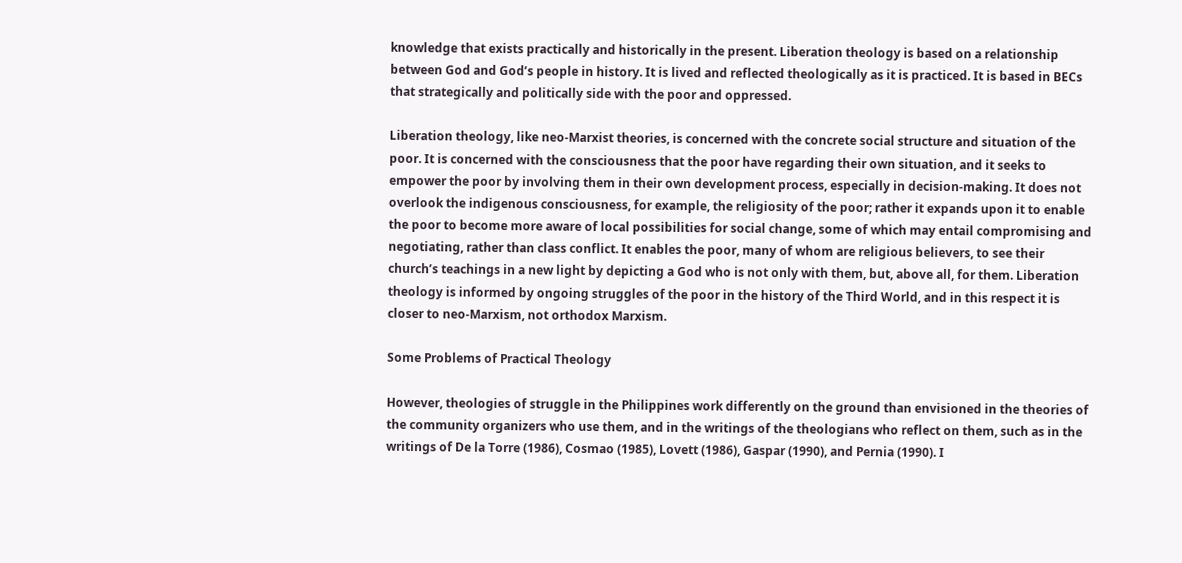knowledge that exists practically and historically in the present. Liberation theology is based on a relationship between God and God’s people in history. It is lived and reflected theologically as it is practiced. It is based in BECs that strategically and politically side with the poor and oppressed.

Liberation theology, like neo-Marxist theories, is concerned with the concrete social structure and situation of the poor. It is concerned with the consciousness that the poor have regarding their own situation, and it seeks to empower the poor by involving them in their own development process, especially in decision-making. It does not overlook the indigenous consciousness, for example, the religiosity of the poor; rather it expands upon it to enable the poor to become more aware of local possibilities for social change, some of which may entail compromising and negotiating, rather than class conflict. It enables the poor, many of whom are religious believers, to see their church’s teachings in a new light by depicting a God who is not only with them, but, above all, for them. Liberation theology is informed by ongoing struggles of the poor in the history of the Third World, and in this respect it is closer to neo-Marxism, not orthodox Marxism.

Some Problems of Practical Theology

However, theologies of struggle in the Philippines work differently on the ground than envisioned in the theories of the community organizers who use them, and in the writings of the theologians who reflect on them, such as in the writings of De la Torre (1986), Cosmao (1985), Lovett (1986), Gaspar (1990), and Pernia (1990). I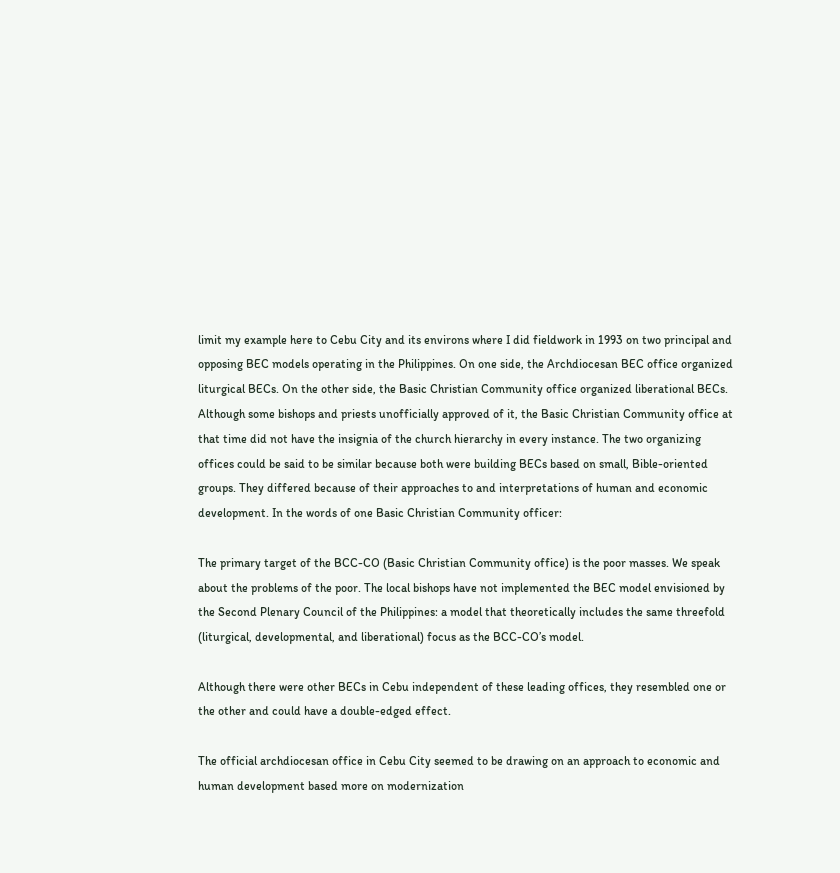limit my example here to Cebu City and its environs where I did fieldwork in 1993 on two principal and opposing BEC models operating in the Philippines. On one side, the Archdiocesan BEC office organized liturgical BECs. On the other side, the Basic Christian Community office organized liberational BECs. Although some bishops and priests unofficially approved of it, the Basic Christian Community office at that time did not have the insignia of the church hierarchy in every instance. The two organizing offices could be said to be similar because both were building BECs based on small, Bible-oriented groups. They differed because of their approaches to and interpretations of human and economic development. In the words of one Basic Christian Community officer:

The primary target of the BCC-CO (Basic Christian Community office) is the poor masses. We speak about the problems of the poor. The local bishops have not implemented the BEC model envisioned by the Second Plenary Council of the Philippines: a model that theoretically includes the same threefold (liturgical, developmental, and liberational) focus as the BCC-CO’s model.

Although there were other BECs in Cebu independent of these leading offices, they resembled one or the other and could have a double-edged effect.

The official archdiocesan office in Cebu City seemed to be drawing on an approach to economic and human development based more on modernization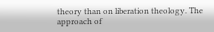theory than on liberation theology. The approach of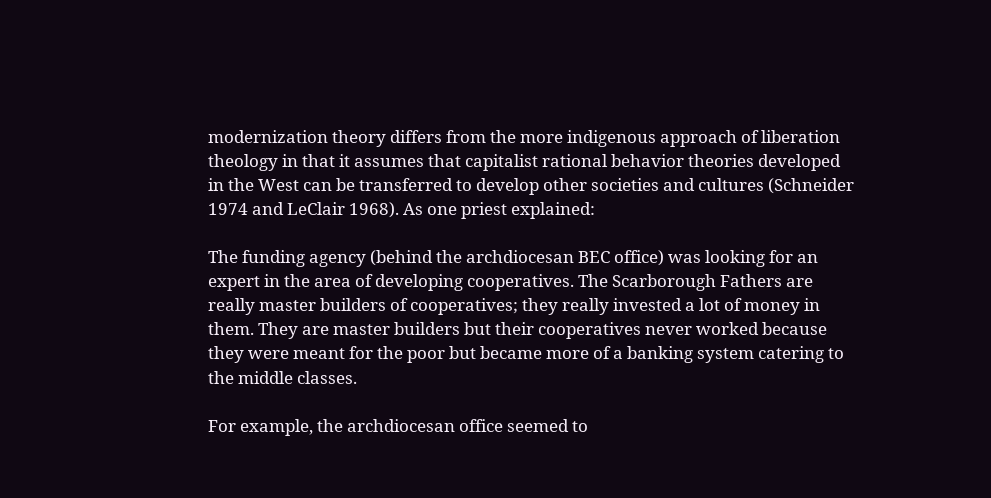modernization theory differs from the more indigenous approach of liberation theology in that it assumes that capitalist rational behavior theories developed in the West can be transferred to develop other societies and cultures (Schneider 1974 and LeClair 1968). As one priest explained:

The funding agency (behind the archdiocesan BEC office) was looking for an expert in the area of developing cooperatives. The Scarborough Fathers are really master builders of cooperatives; they really invested a lot of money in them. They are master builders but their cooperatives never worked because they were meant for the poor but became more of a banking system catering to the middle classes.

For example, the archdiocesan office seemed to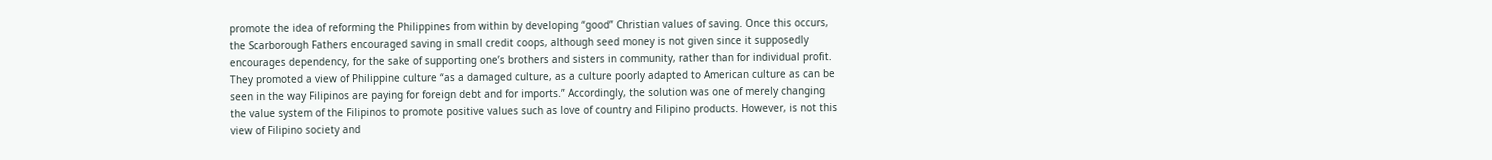promote the idea of reforming the Philippines from within by developing “good” Christian values of saving. Once this occurs, the Scarborough Fathers encouraged saving in small credit coops, although seed money is not given since it supposedly encourages dependency, for the sake of supporting one’s brothers and sisters in community, rather than for individual profit. They promoted a view of Philippine culture “as a damaged culture, as a culture poorly adapted to American culture as can be seen in the way Filipinos are paying for foreign debt and for imports.” Accordingly, the solution was one of merely changing the value system of the Filipinos to promote positive values such as love of country and Filipino products. However, is not this view of Filipino society and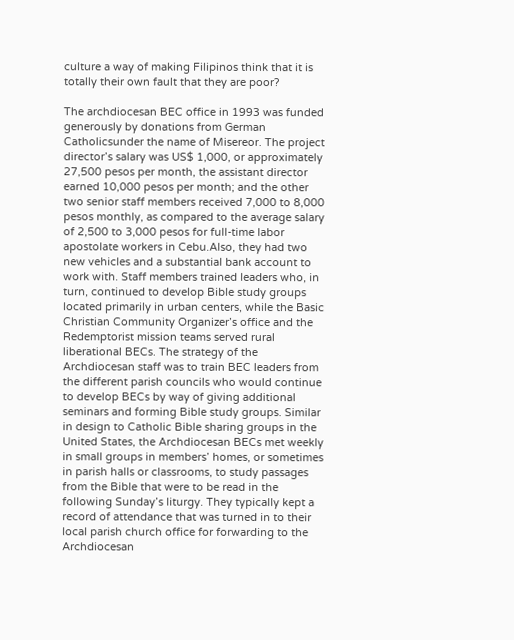culture a way of making Filipinos think that it is totally their own fault that they are poor?

The archdiocesan BEC office in 1993 was funded generously by donations from German Catholicsunder the name of Misereor. The project director’s salary was US$ 1,000, or approximately 27,500 pesos per month, the assistant director earned 10,000 pesos per month; and the other two senior staff members received 7,000 to 8,000 pesos monthly, as compared to the average salary of 2,500 to 3,000 pesos for full-time labor apostolate workers in Cebu.Also, they had two new vehicles and a substantial bank account to work with. Staff members trained leaders who, in turn, continued to develop Bible study groups located primarily in urban centers, while the Basic Christian Community Organizer’s office and the Redemptorist mission teams served rural liberational BECs. The strategy of the Archdiocesan staff was to train BEC leaders from the different parish councils who would continue to develop BECs by way of giving additional seminars and forming Bible study groups. Similar in design to Catholic Bible sharing groups in the United States, the Archdiocesan BECs met weekly in small groups in members’ homes, or sometimes in parish halls or classrooms, to study passages from the Bible that were to be read in the following Sunday’s liturgy. They typically kept a record of attendance that was turned in to their local parish church office for forwarding to the Archdiocesan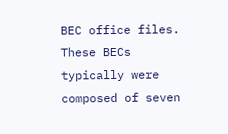BEC office files. These BECs typically were composed of seven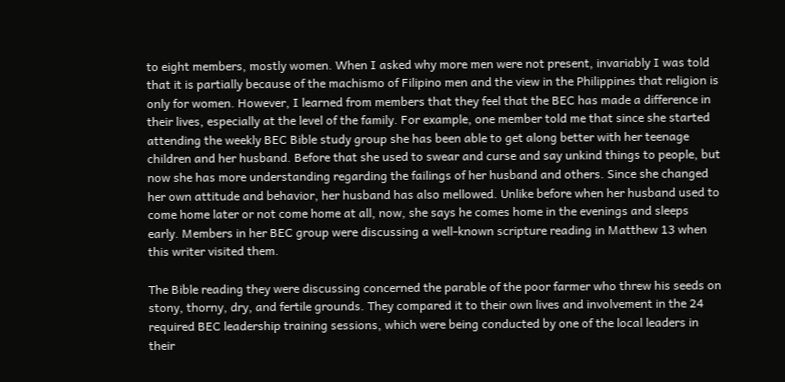to eight members, mostly women. When I asked why more men were not present, invariably I was told that it is partially because of the machismo of Filipino men and the view in the Philippines that religion is only for women. However, I learned from members that they feel that the BEC has made a difference in their lives, especially at the level of the family. For example, one member told me that since she started attending the weekly BEC Bible study group she has been able to get along better with her teenage children and her husband. Before that she used to swear and curse and say unkind things to people, but now she has more understanding regarding the failings of her husband and others. Since she changed her own attitude and behavior, her husband has also mellowed. Unlike before when her husband used to come home later or not come home at all, now, she says he comes home in the evenings and sleeps early. Members in her BEC group were discussing a well-known scripture reading in Matthew 13 when this writer visited them.

The Bible reading they were discussing concerned the parable of the poor farmer who threw his seeds on stony, thorny, dry, and fertile grounds. They compared it to their own lives and involvement in the 24 required BEC leadership training sessions, which were being conducted by one of the local leaders in their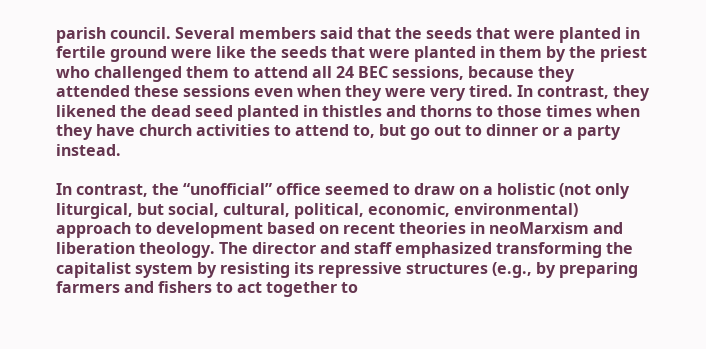parish council. Several members said that the seeds that were planted in fertile ground were like the seeds that were planted in them by the priest who challenged them to attend all 24 BEC sessions, because they attended these sessions even when they were very tired. In contrast, they likened the dead seed planted in thistles and thorns to those times when they have church activities to attend to, but go out to dinner or a party instead.

In contrast, the “unofficial” office seemed to draw on a holistic (not only liturgical, but social, cultural, political, economic, environmental) approach to development based on recent theories in neoMarxism and liberation theology. The director and staff emphasized transforming the capitalist system by resisting its repressive structures (e.g., by preparing farmers and fishers to act together to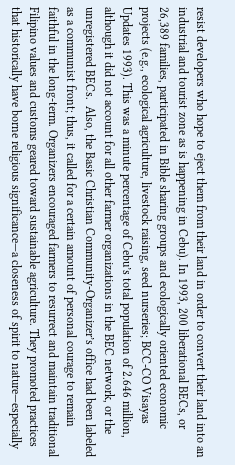resist developers who hope to eject them from their land in order to convert their land into an industrial and tourist zone as is happening in Cebu). In 1993, 200 liberational BECs, or 26,389 families, participated in Bible sharing groups and ecologically oriented economic projects (e.g., ecological agriculture, livestock raising, seed nurseries; BCC-CO Visayas Updates 1993). This was a minute percentage of Cebu’s total population of 2.646 million, although it did not account for all other farmer organizations in the BEC network, or the unregistered BECs.  Also, the Basic Christian Community-Organizer’s office had been labeled as a communist front; thus, it called for a certain amount of personal courage to remain faithful in the long-term. Organizers encouraged farmers to resurrect and maintain traditional Filipino values and customs geared toward sustainable agriculture. They promoted practices that historically have borne religious significance—a closeness of spirit to nature—especially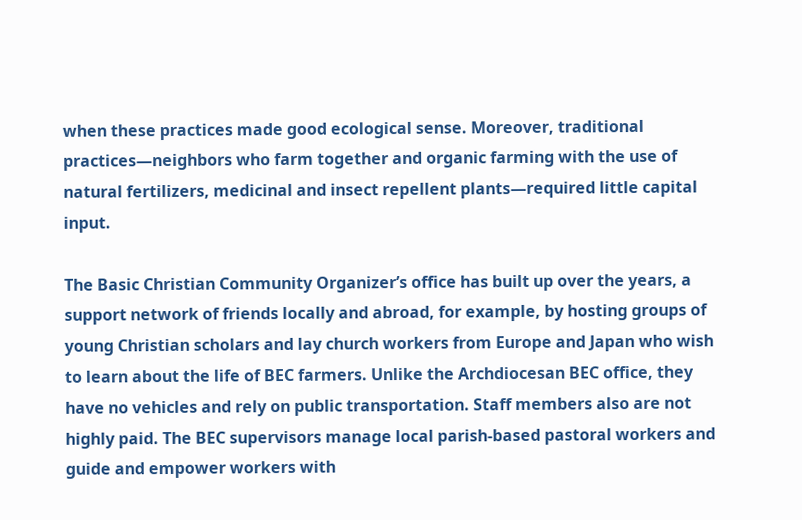when these practices made good ecological sense. Moreover, traditional practices—neighbors who farm together and organic farming with the use of natural fertilizers, medicinal and insect repellent plants—required little capital input.

The Basic Christian Community Organizer’s office has built up over the years, a support network of friends locally and abroad, for example, by hosting groups of young Christian scholars and lay church workers from Europe and Japan who wish to learn about the life of BEC farmers. Unlike the Archdiocesan BEC office, they have no vehicles and rely on public transportation. Staff members also are not highly paid. The BEC supervisors manage local parish-based pastoral workers and guide and empower workers with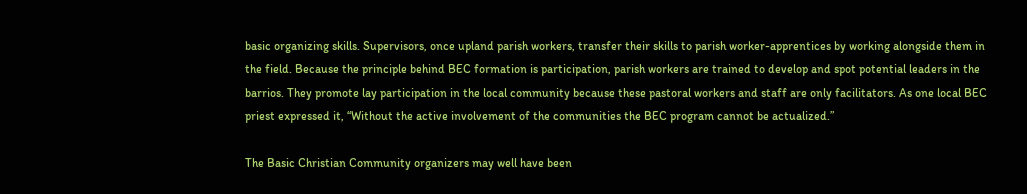basic organizing skills. Supervisors, once upland parish workers, transfer their skills to parish worker-apprentices by working alongside them in the field. Because the principle behind BEC formation is participation, parish workers are trained to develop and spot potential leaders in the barrios. They promote lay participation in the local community because these pastoral workers and staff are only facilitators. As one local BEC priest expressed it, “Without the active involvement of the communities the BEC program cannot be actualized.”

The Basic Christian Community organizers may well have been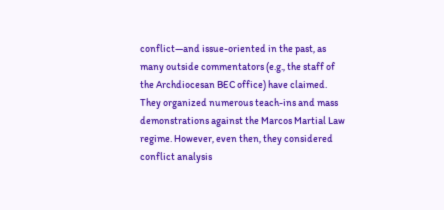conflict—and issue-oriented in the past, as many outside commentators (e.g., the staff of the Archdiocesan BEC office) have claimed. They organized numerous teach-ins and mass demonstrations against the Marcos Martial Law regime. However, even then, they considered conflict analysis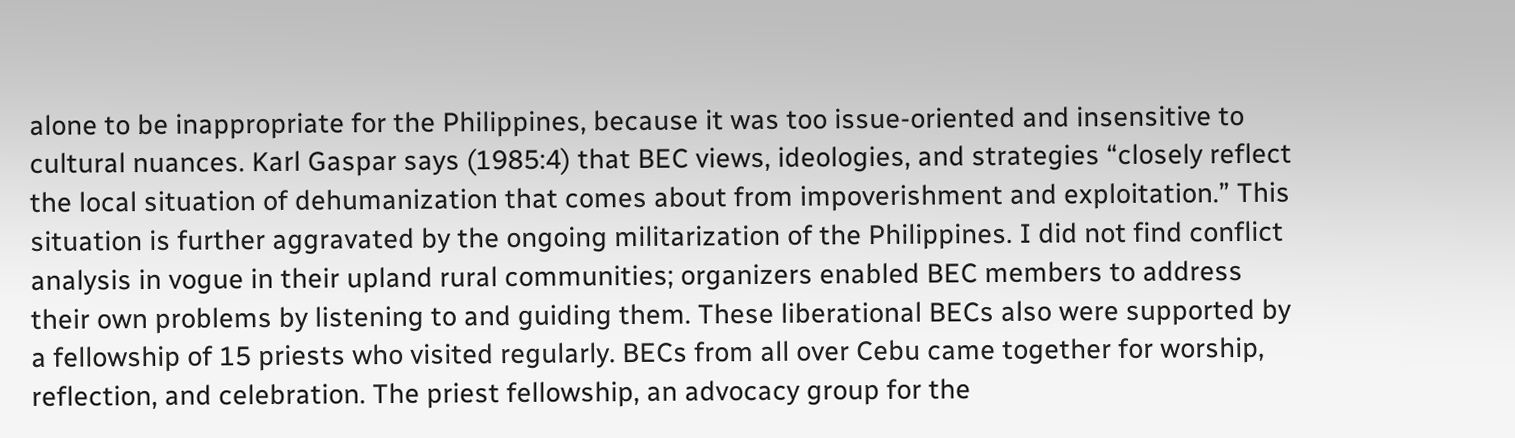alone to be inappropriate for the Philippines, because it was too issue-oriented and insensitive to cultural nuances. Karl Gaspar says (1985:4) that BEC views, ideologies, and strategies “closely reflect the local situation of dehumanization that comes about from impoverishment and exploitation.” This situation is further aggravated by the ongoing militarization of the Philippines. I did not find conflict analysis in vogue in their upland rural communities; organizers enabled BEC members to address their own problems by listening to and guiding them. These liberational BECs also were supported by a fellowship of 15 priests who visited regularly. BECs from all over Cebu came together for worship, reflection, and celebration. The priest fellowship, an advocacy group for the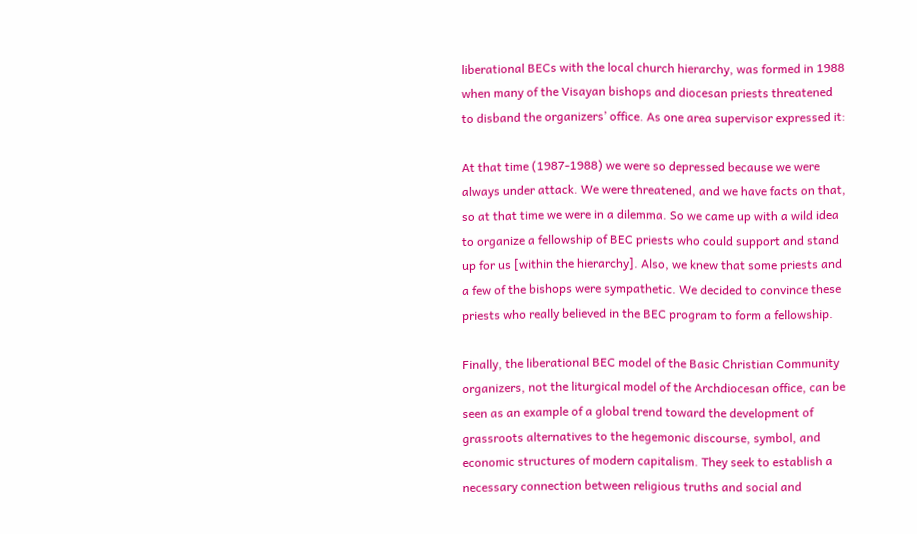liberational BECs with the local church hierarchy, was formed in 1988 when many of the Visayan bishops and diocesan priests threatened to disband the organizers’ office. As one area supervisor expressed it:

At that time (1987-1988) we were so depressed because we were always under attack. We were threatened, and we have facts on that, so at that time we were in a dilemma. So we came up with a wild idea to organize a fellowship of BEC priests who could support and stand up for us [within the hierarchy]. Also, we knew that some priests and a few of the bishops were sympathetic. We decided to convince these priests who really believed in the BEC program to form a fellowship.

Finally, the liberational BEC model of the Basic Christian Community organizers, not the liturgical model of the Archdiocesan office, can be seen as an example of a global trend toward the development of grassroots alternatives to the hegemonic discourse, symbol, and economic structures of modern capitalism. They seek to establish a necessary connection between religious truths and social and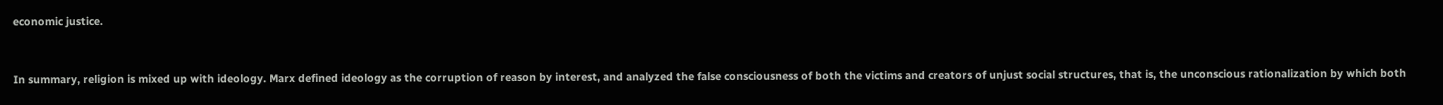economic justice.


In summary, religion is mixed up with ideology. Marx defined ideology as the corruption of reason by interest, and analyzed the false consciousness of both the victims and creators of unjust social structures, that is, the unconscious rationalization by which both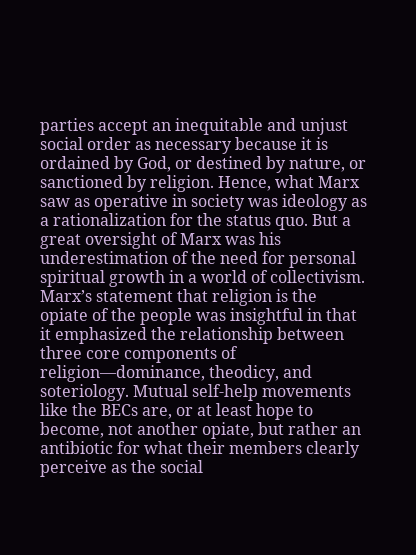parties accept an inequitable and unjust social order as necessary because it is ordained by God, or destined by nature, or sanctioned by religion. Hence, what Marx saw as operative in society was ideology as a rationalization for the status quo. But a great oversight of Marx was his underestimation of the need for personal spiritual growth in a world of collectivism. Marx’s statement that religion is the opiate of the people was insightful in that it emphasized the relationship between three core components of religion—dominance, theodicy, and soteriology. Mutual self-help movements like the BECs are, or at least hope to become, not another opiate, but rather an antibiotic for what their members clearly perceive as the social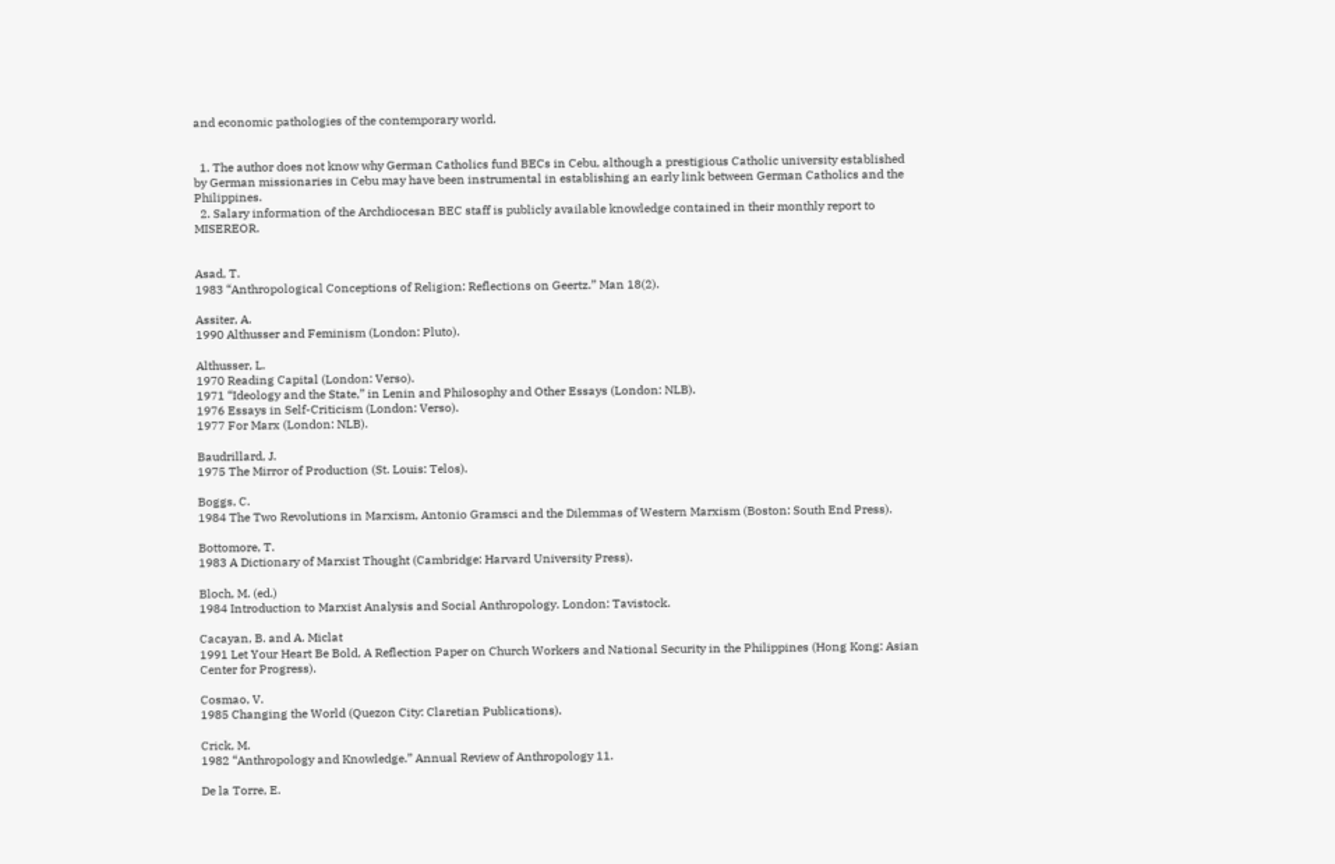and economic pathologies of the contemporary world.


  1. The author does not know why German Catholics fund BECs in Cebu, although a prestigious Catholic university established by German missionaries in Cebu may have been instrumental in establishing an early link between German Catholics and the Philippines.
  2. Salary information of the Archdiocesan BEC staff is publicly available knowledge contained in their monthly report to MISEREOR.


Asad, T.
1983 “Anthropological Conceptions of Religion: Reflections on Geertz.” Man 18(2).

Assiter, A.
1990 Althusser and Feminism (London: Pluto).

Althusser, L.
1970 Reading Capital (London: Verso).
1971 “Ideology and the State,” in Lenin and Philosophy and Other Essays (London: NLB).
1976 Essays in Self-Criticism (London: Verso).
1977 For Marx (London: NLB).

Baudrillard, J.
1975 The Mirror of Production (St. Louis: Telos).

Boggs, C.
1984 The Two Revolutions in Marxism, Antonio Gramsci and the Dilemmas of Western Marxism (Boston: South End Press).

Bottomore, T.
1983 A Dictionary of Marxist Thought (Cambridge: Harvard University Press).

Bloch, M. (ed.)
1984 Introduction to Marxist Analysis and Social Anthropology. London: Tavistock.

Cacayan, B. and A. Miclat
1991 Let Your Heart Be Bold, A Reflection Paper on Church Workers and National Security in the Philippines (Hong Kong: Asian Center for Progress).

Cosmao, V.
1985 Changing the World (Quezon City: Claretian Publications).

Crick, M.
1982 “Anthropology and Knowledge.” Annual Review of Anthropology 11.

De la Torre, E.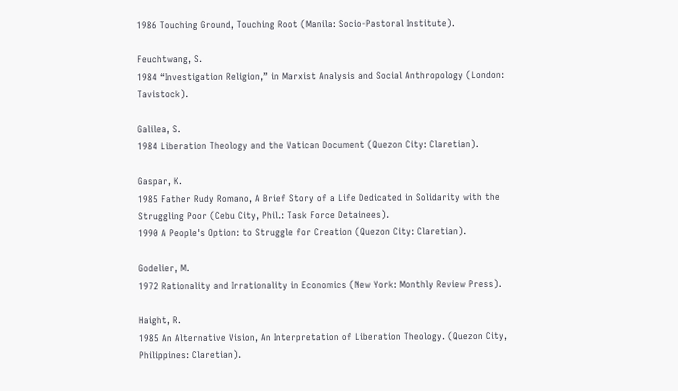1986 Touching Ground, Touching Root (Manila: Socio-Pastoral Institute).

Feuchtwang, S.
1984 “Investigation Religion,” in Marxist Analysis and Social Anthropology (London: Tavistock).

Galilea, S.
1984 Liberation Theology and the Vatican Document (Quezon City: Claretian).

Gaspar, K.
1985 Father Rudy Romano, A Brief Story of a Life Dedicated in Solidarity with the Struggling Poor (Cebu City, Phil.: Task Force Detainees).
1990 A People's Option: to Struggle for Creation (Quezon City: Claretian).

Godelier, M.
1972 Rationality and Irrationality in Economics (New York: Monthly Review Press).

Haight, R.
1985 An Alternative Vision, An Interpretation of Liberation Theology. (Quezon City, Philippines: Claretian).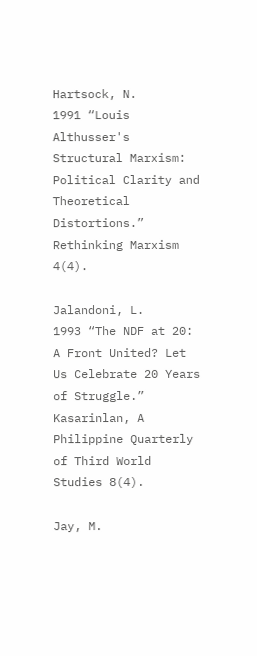Hartsock, N.
1991 “Louis Althusser's Structural Marxism: Political Clarity and Theoretical Distortions.” Rethinking Marxism 4(4).

Jalandoni, L.
1993 “The NDF at 20: A Front United? Let Us Celebrate 20 Years of Struggle.” Kasarinlan, A Philippine Quarterly of Third World Studies 8(4).

Jay, M.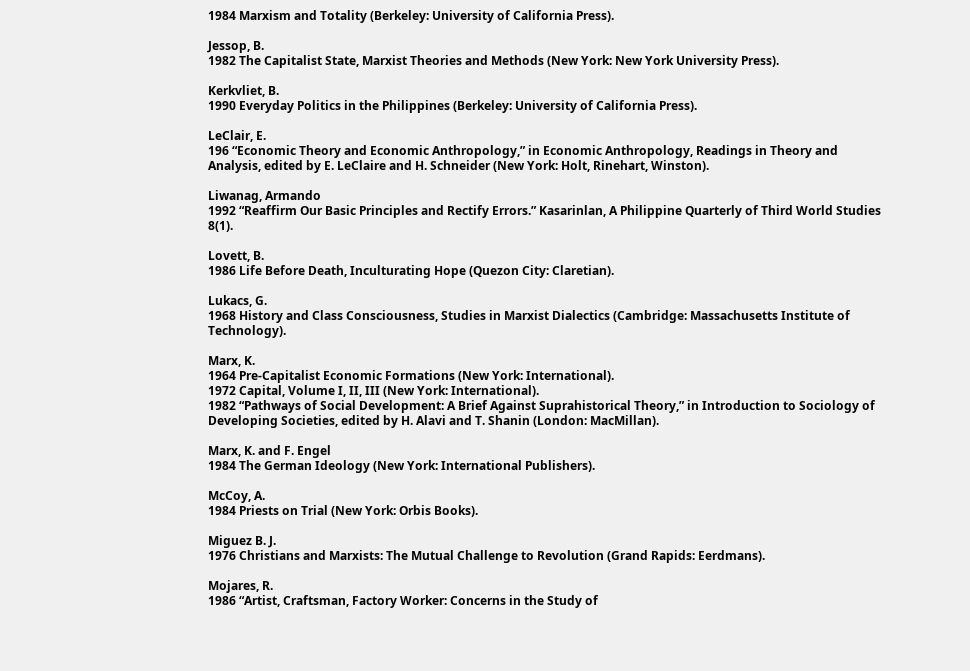1984 Marxism and Totality (Berkeley: University of California Press).

Jessop, B.
1982 The Capitalist State, Marxist Theories and Methods (New York: New York University Press).

Kerkvliet, B.
1990 Everyday Politics in the Philippines (Berkeley: University of California Press).

LeClair, E.
196 “Economic Theory and Economic Anthropology,” in Economic Anthropology, Readings in Theory and Analysis, edited by E. LeClaire and H. Schneider (New York: Holt, Rinehart, Winston).

Liwanag, Armando
1992 “Reaffirm Our Basic Principles and Rectify Errors.” Kasarinlan, A Philippine Quarterly of Third World Studies 8(1).

Lovett, B.
1986 Life Before Death, Inculturating Hope (Quezon City: Claretian).

Lukacs, G.
1968 History and Class Consciousness, Studies in Marxist Dialectics (Cambridge: Massachusetts Institute of Technology).

Marx, K.
1964 Pre-Capitalist Economic Formations (New York: International).
1972 Capital, Volume I, II, III (New York: International).
1982 “Pathways of Social Development: A Brief Against Suprahistorical Theory,” in Introduction to Sociology of Developing Societies, edited by H. Alavi and T. Shanin (London: MacMillan).

Marx, K. and F. Engel
1984 The German Ideology (New York: International Publishers).

McCoy, A.
1984 Priests on Trial (New York: Orbis Books).

Miguez B. J.
1976 Christians and Marxists: The Mutual Challenge to Revolution (Grand Rapids: Eerdmans).

Mojares, R.
1986 “Artist, Craftsman, Factory Worker: Concerns in the Study of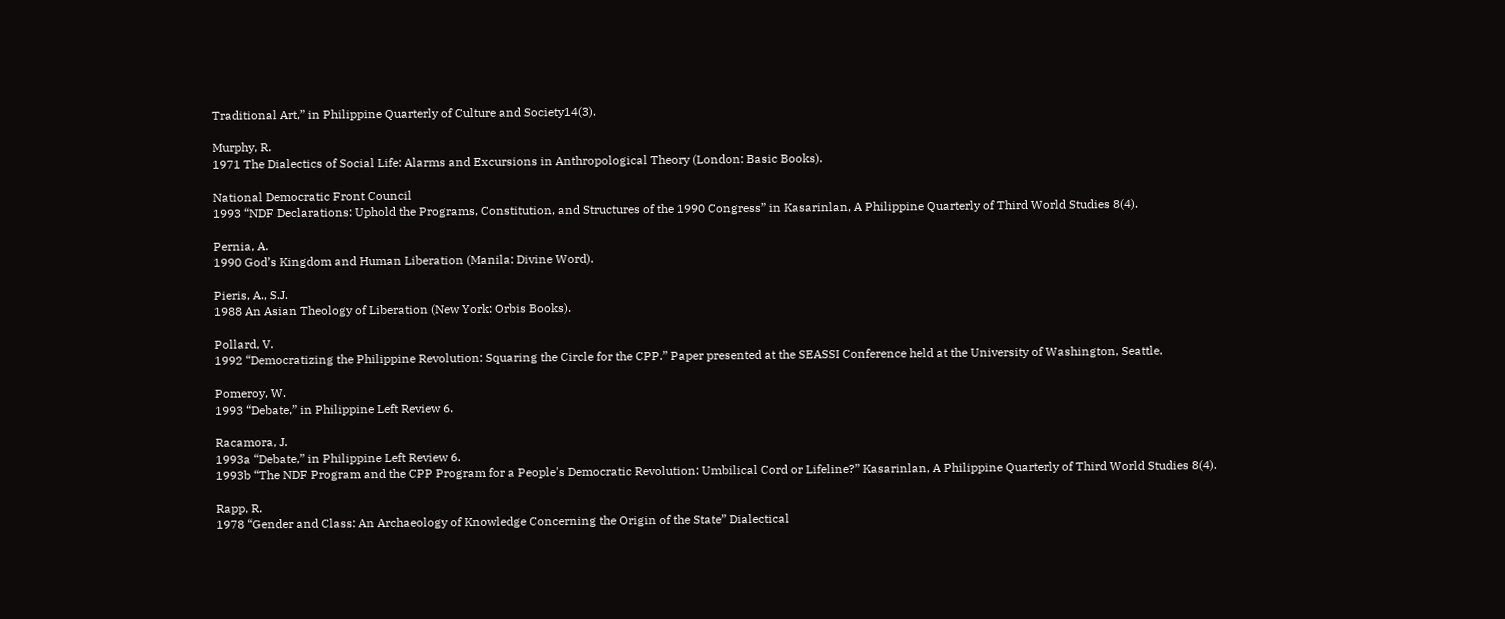Traditional Art,” in Philippine Quarterly of Culture and Society14(3).

Murphy, R.
1971 The Dialectics of Social Life: Alarms and Excursions in Anthropological Theory (London: Basic Books).

National Democratic Front Council
1993 “NDF Declarations: Uphold the Programs, Constitution, and Structures of the 1990 Congress” in Kasarinlan, A Philippine Quarterly of Third World Studies 8(4).

Pernia, A.
1990 God’s Kingdom and Human Liberation (Manila: Divine Word).

Pieris, A., S.J.
1988 An Asian Theology of Liberation (New York: Orbis Books).

Pollard, V.
1992 “Democratizing the Philippine Revolution: Squaring the Circle for the CPP.” Paper presented at the SEASSI Conference held at the University of Washington, Seattle.

Pomeroy, W.
1993 “Debate,” in Philippine Left Review 6.

Racamora, J.
1993a “Debate,” in Philippine Left Review 6.
1993b “The NDF Program and the CPP Program for a People's Democratic Revolution: Umbilical Cord or Lifeline?” Kasarinlan, A Philippine Quarterly of Third World Studies 8(4).

Rapp, R.
1978 “Gender and Class: An Archaeology of Knowledge Concerning the Origin of the State” Dialectical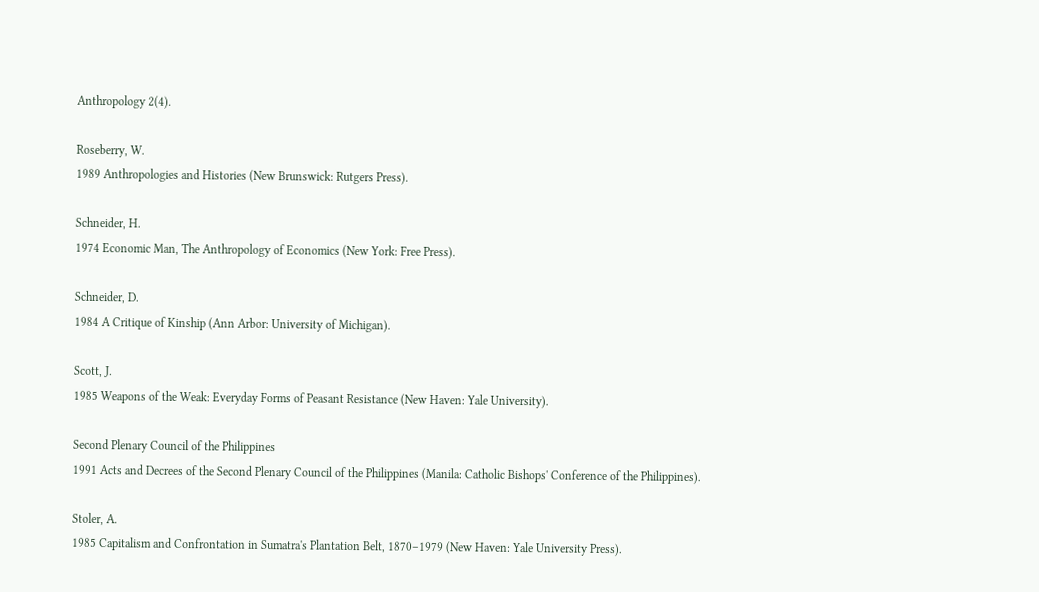Anthropology 2(4).

Roseberry, W.
1989 Anthropologies and Histories (New Brunswick: Rutgers Press).

Schneider, H.
1974 Economic Man, The Anthropology of Economics (New York: Free Press).

Schneider, D.
1984 A Critique of Kinship (Ann Arbor: University of Michigan).

Scott, J.
1985 Weapons of the Weak: Everyday Forms of Peasant Resistance (New Haven: Yale University).

Second Plenary Council of the Philippines
1991 Acts and Decrees of the Second Plenary Council of the Philippines (Manila: Catholic Bishops' Conference of the Philippines).

Stoler, A.
1985 Capitalism and Confrontation in Sumatra's Plantation Belt, 1870–1979 (New Haven: Yale University Press).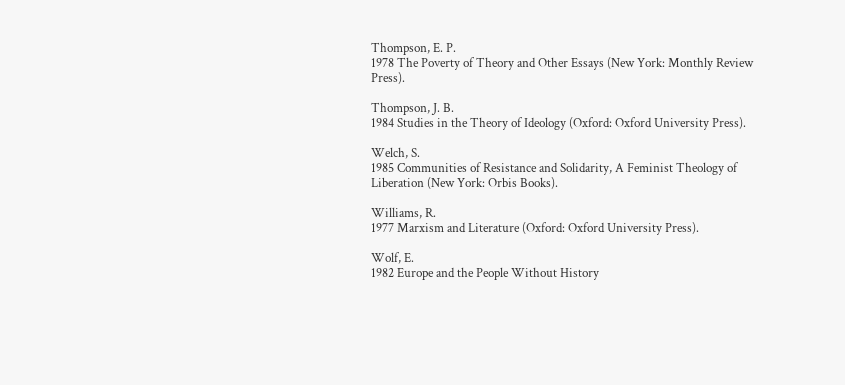Thompson, E. P.
1978 The Poverty of Theory and Other Essays (New York: Monthly Review Press).

Thompson, J. B.
1984 Studies in the Theory of Ideology (Oxford: Oxford University Press).

Welch, S.
1985 Communities of Resistance and Solidarity, A Feminist Theology of Liberation (New York: Orbis Books).

Williams, R.
1977 Marxism and Literature (Oxford: Oxford University Press).

Wolf, E.
1982 Europe and the People Without History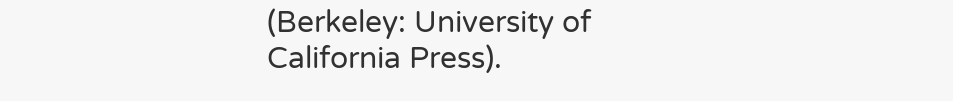(Berkeley: University of California Press).